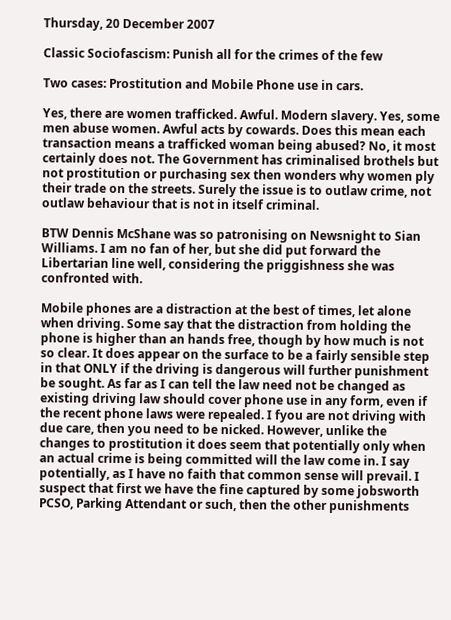Thursday, 20 December 2007

Classic Sociofascism: Punish all for the crimes of the few

Two cases: Prostitution and Mobile Phone use in cars.

Yes, there are women trafficked. Awful. Modern slavery. Yes, some men abuse women. Awful acts by cowards. Does this mean each transaction means a trafficked woman being abused? No, it most certainly does not. The Government has criminalised brothels but not prostitution or purchasing sex then wonders why women ply their trade on the streets. Surely the issue is to outlaw crime, not outlaw behaviour that is not in itself criminal.

BTW Dennis McShane was so patronising on Newsnight to Sian Williams. I am no fan of her, but she did put forward the Libertarian line well, considering the priggishness she was confronted with.

Mobile phones are a distraction at the best of times, let alone when driving. Some say that the distraction from holding the phone is higher than an hands free, though by how much is not so clear. It does appear on the surface to be a fairly sensible step in that ONLY if the driving is dangerous will further punishment be sought. As far as I can tell the law need not be changed as existing driving law should cover phone use in any form, even if the recent phone laws were repealed. I fyou are not driving with due care, then you need to be nicked. However, unlike the changes to prostitution it does seem that potentially only when an actual crime is being committed will the law come in. I say potentially, as I have no faith that common sense will prevail. I suspect that first we have the fine captured by some jobsworth PCSO, Parking Attendant or such, then the other punishments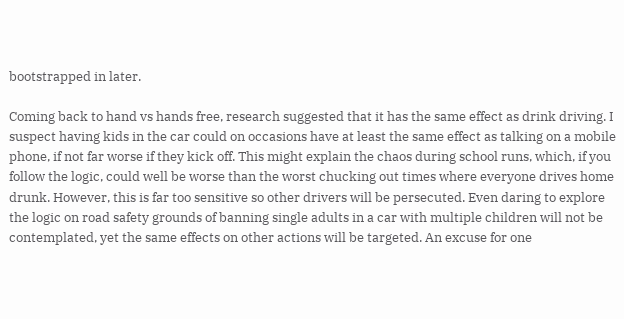bootstrapped in later.

Coming back to hand vs hands free, research suggested that it has the same effect as drink driving. I suspect having kids in the car could on occasions have at least the same effect as talking on a mobile phone, if not far worse if they kick off. This might explain the chaos during school runs, which, if you follow the logic, could well be worse than the worst chucking out times where everyone drives home drunk. However, this is far too sensitive so other drivers will be persecuted. Even daring to explore the logic on road safety grounds of banning single adults in a car with multiple children will not be contemplated, yet the same effects on other actions will be targeted. An excuse for one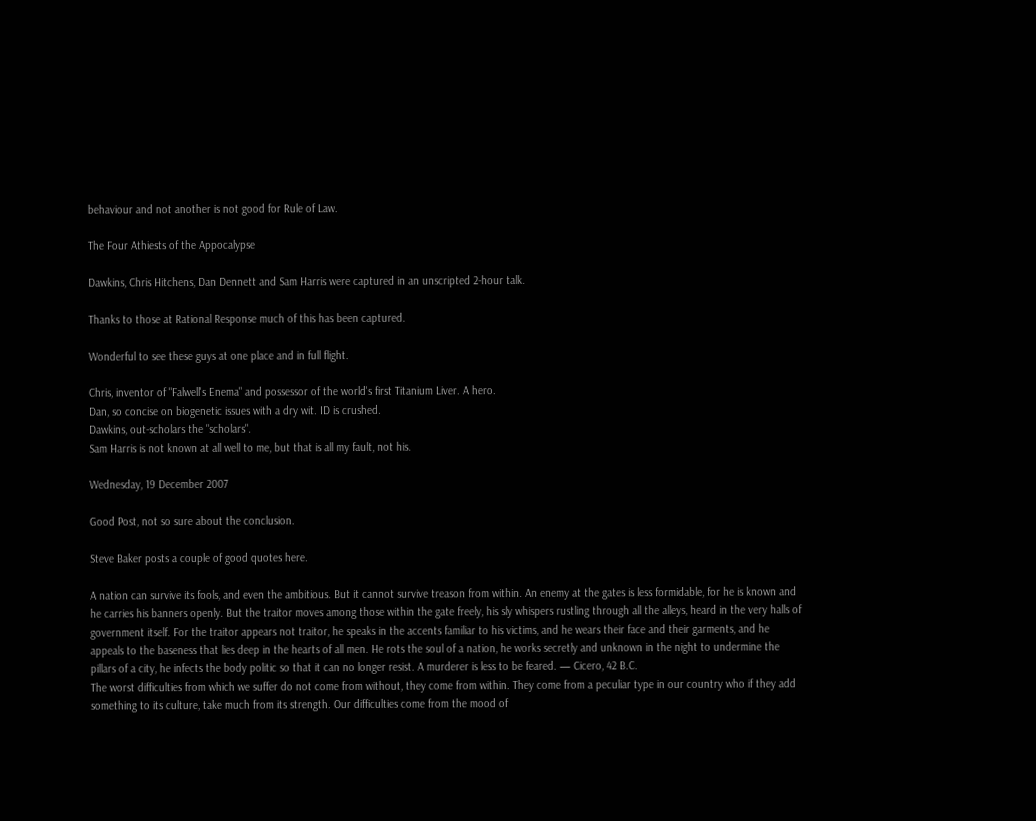behaviour and not another is not good for Rule of Law.

The Four Athiests of the Appocalypse

Dawkins, Chris Hitchens, Dan Dennett and Sam Harris were captured in an unscripted 2-hour talk.

Thanks to those at Rational Response much of this has been captured.

Wonderful to see these guys at one place and in full flight.

Chris, inventor of "Falwell's Enema" and possessor of the world's first Titanium Liver. A hero.
Dan, so concise on biogenetic issues with a dry wit. ID is crushed.
Dawkins, out-scholars the "scholars".
Sam Harris is not known at all well to me, but that is all my fault, not his.

Wednesday, 19 December 2007

Good Post, not so sure about the conclusion.

Steve Baker posts a couple of good quotes here.

A nation can survive its fools, and even the ambitious. But it cannot survive treason from within. An enemy at the gates is less formidable, for he is known and he carries his banners openly. But the traitor moves among those within the gate freely, his sly whispers rustling through all the alleys, heard in the very halls of government itself. For the traitor appears not traitor, he speaks in the accents familiar to his victims, and he wears their face and their garments, and he appeals to the baseness that lies deep in the hearts of all men. He rots the soul of a nation, he works secretly and unknown in the night to undermine the pillars of a city, he infects the body politic so that it can no longer resist. A murderer is less to be feared. — Cicero, 42 B.C.
The worst difficulties from which we suffer do not come from without, they come from within. They come from a peculiar type in our country who if they add something to its culture, take much from its strength. Our difficulties come from the mood of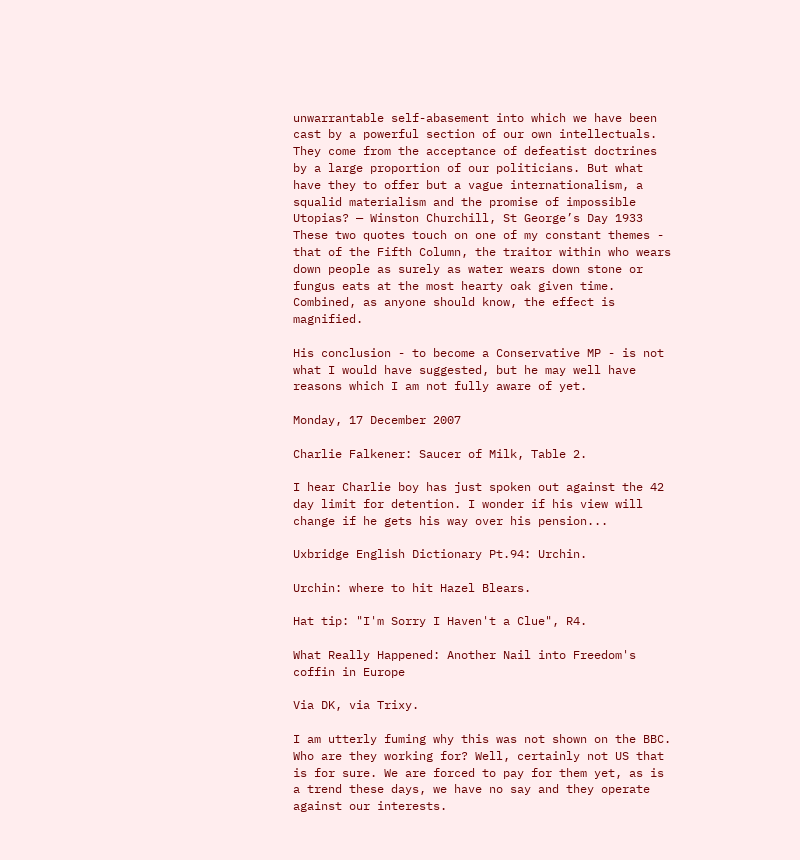unwarrantable self-abasement into which we have been cast by a powerful section of our own intellectuals. They come from the acceptance of defeatist doctrines by a large proportion of our politicians. But what have they to offer but a vague internationalism, a squalid materialism and the promise of impossible Utopias? — Winston Churchill, St George’s Day 1933
These two quotes touch on one of my constant themes - that of the Fifth Column, the traitor within who wears down people as surely as water wears down stone or fungus eats at the most hearty oak given time. Combined, as anyone should know, the effect is magnified.

His conclusion - to become a Conservative MP - is not what I would have suggested, but he may well have reasons which I am not fully aware of yet.

Monday, 17 December 2007

Charlie Falkener: Saucer of Milk, Table 2.

I hear Charlie boy has just spoken out against the 42 day limit for detention. I wonder if his view will change if he gets his way over his pension...

Uxbridge English Dictionary Pt.94: Urchin.

Urchin: where to hit Hazel Blears.

Hat tip: "I'm Sorry I Haven't a Clue", R4.

What Really Happened: Another Nail into Freedom's coffin in Europe

Via DK, via Trixy.

I am utterly fuming why this was not shown on the BBC. Who are they working for? Well, certainly not US that is for sure. We are forced to pay for them yet, as is a trend these days, we have no say and they operate against our interests.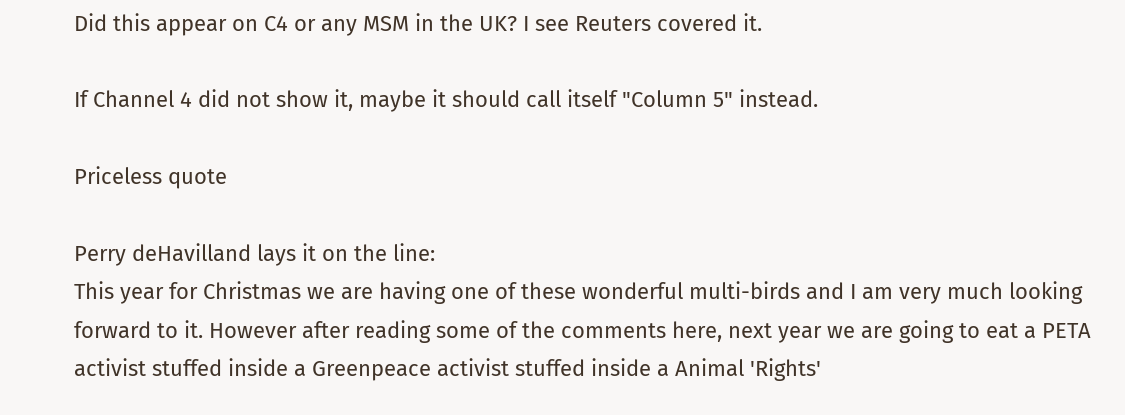Did this appear on C4 or any MSM in the UK? I see Reuters covered it.

If Channel 4 did not show it, maybe it should call itself "Column 5" instead.

Priceless quote

Perry deHavilland lays it on the line:
This year for Christmas we are having one of these wonderful multi-birds and I am very much looking forward to it. However after reading some of the comments here, next year we are going to eat a PETA activist stuffed inside a Greenpeace activist stuffed inside a Animal 'Rights'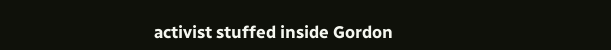activist stuffed inside Gordon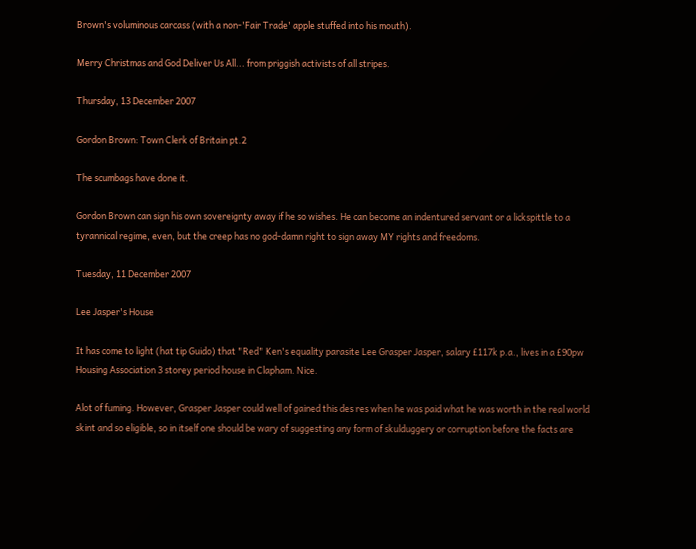Brown's voluminous carcass (with a non-'Fair Trade' apple stuffed into his mouth).

Merry Christmas and God Deliver Us All... from priggish activists of all stripes.

Thursday, 13 December 2007

Gordon Brown: Town Clerk of Britain pt.2

The scumbags have done it.

Gordon Brown can sign his own sovereignty away if he so wishes. He can become an indentured servant or a lickspittle to a tyrannical regime, even, but the creep has no god-damn right to sign away MY rights and freedoms.

Tuesday, 11 December 2007

Lee Jasper's House

It has come to light (hat tip Guido) that "Red" Ken's equality parasite Lee Grasper Jasper, salary £117k p.a., lives in a £90pw Housing Association 3 storey period house in Clapham. Nice.

Alot of fuming. However, Grasper Jasper could well of gained this des res when he was paid what he was worth in the real world skint and so eligible, so in itself one should be wary of suggesting any form of skulduggery or corruption before the facts are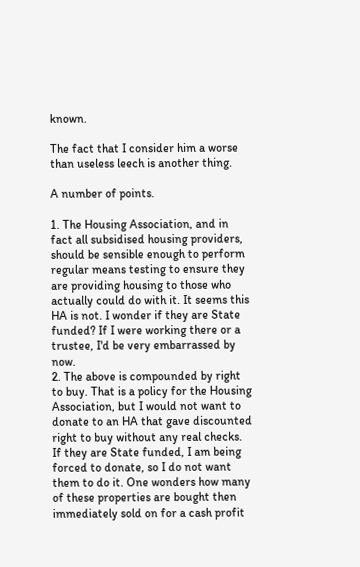known.

The fact that I consider him a worse than useless leech is another thing.

A number of points.

1. The Housing Association, and in fact all subsidised housing providers, should be sensible enough to perform regular means testing to ensure they are providing housing to those who actually could do with it. It seems this HA is not. I wonder if they are State funded? If I were working there or a trustee, I'd be very embarrassed by now.
2. The above is compounded by right to buy. That is a policy for the Housing Association, but I would not want to donate to an HA that gave discounted right to buy without any real checks. If they are State funded, I am being forced to donate, so I do not want them to do it. One wonders how many of these properties are bought then immediately sold on for a cash profit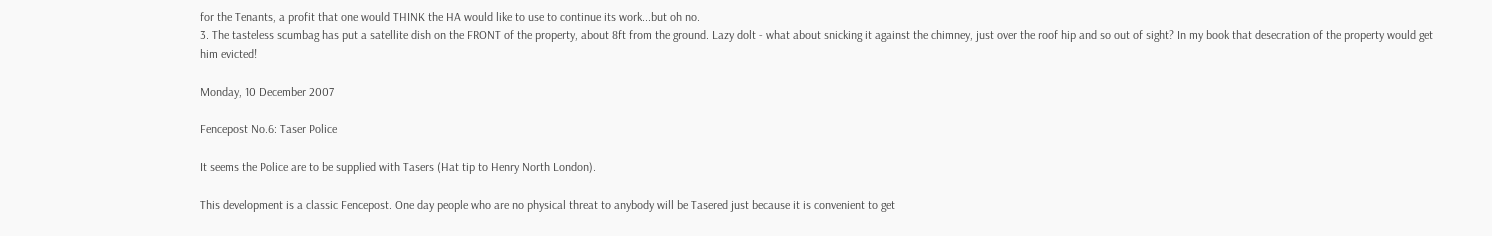for the Tenants, a profit that one would THINK the HA would like to use to continue its work...but oh no.
3. The tasteless scumbag has put a satellite dish on the FRONT of the property, about 8ft from the ground. Lazy dolt - what about snicking it against the chimney, just over the roof hip and so out of sight? In my book that desecration of the property would get him evicted!

Monday, 10 December 2007

Fencepost No.6: Taser Police

It seems the Police are to be supplied with Tasers (Hat tip to Henry North London).

This development is a classic Fencepost. One day people who are no physical threat to anybody will be Tasered just because it is convenient to get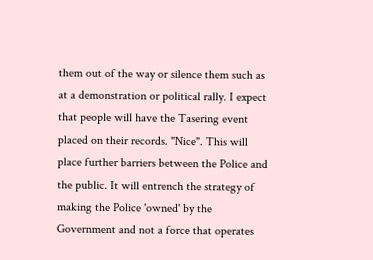them out of the way or silence them such as at a demonstration or political rally. I expect that people will have the Tasering event placed on their records. "Nice". This will place further barriers between the Police and the public. It will entrench the strategy of making the Police 'owned' by the Government and not a force that operates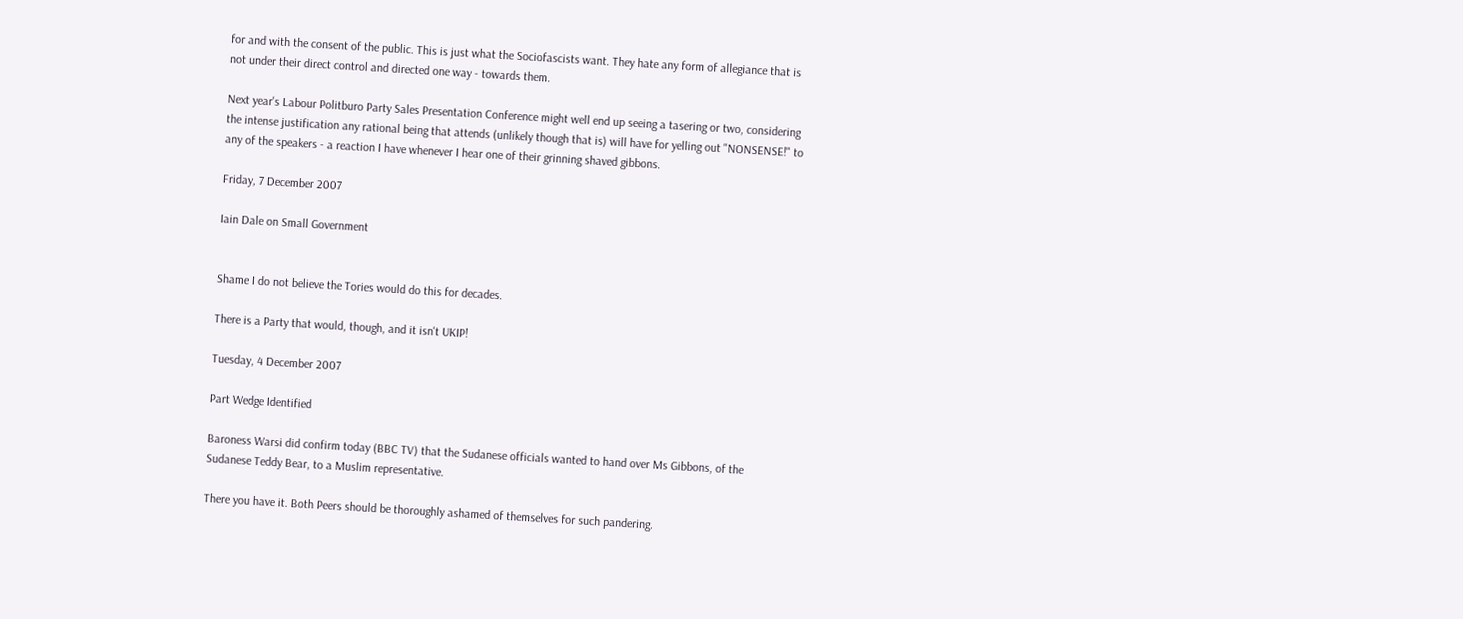for and with the consent of the public. This is just what the Sociofascists want. They hate any form of allegiance that is not under their direct control and directed one way - towards them.

Next year's Labour Politburo Party Sales Presentation Conference might well end up seeing a tasering or two, considering the intense justification any rational being that attends (unlikely though that is) will have for yelling out "NONSENSE!" to any of the speakers - a reaction I have whenever I hear one of their grinning shaved gibbons.

Friday, 7 December 2007

Iain Dale on Small Government


Shame I do not believe the Tories would do this for decades.

There is a Party that would, though, and it isn't UKIP!

Tuesday, 4 December 2007

Part Wedge Identified

Baroness Warsi did confirm today (BBC TV) that the Sudanese officials wanted to hand over Ms Gibbons, of the Sudanese Teddy Bear, to a Muslim representative.

There you have it. Both Peers should be thoroughly ashamed of themselves for such pandering.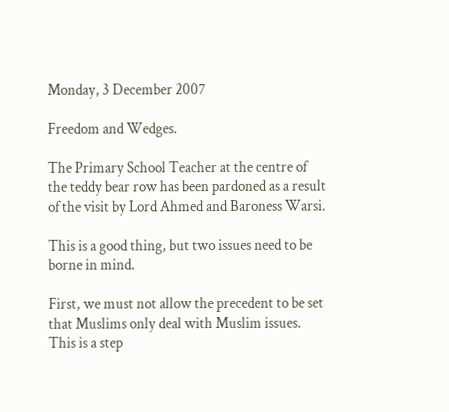Monday, 3 December 2007

Freedom and Wedges.

The Primary School Teacher at the centre of the teddy bear row has been pardoned as a result of the visit by Lord Ahmed and Baroness Warsi.

This is a good thing, but two issues need to be borne in mind.

First, we must not allow the precedent to be set that Muslims only deal with Muslim issues. This is a step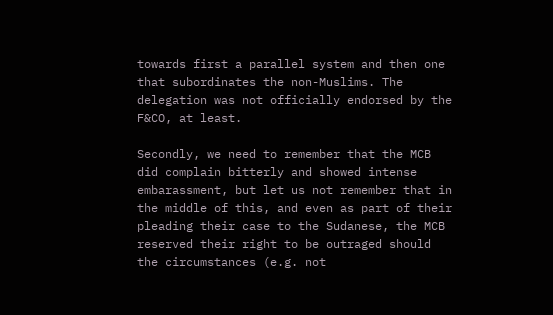towards first a parallel system and then one that subordinates the non-Muslims. The delegation was not officially endorsed by the F&CO, at least.

Secondly, we need to remember that the MCB did complain bitterly and showed intense embarassment, but let us not remember that in the middle of this, and even as part of their pleading their case to the Sudanese, the MCB reserved their right to be outraged should the circumstances (e.g. not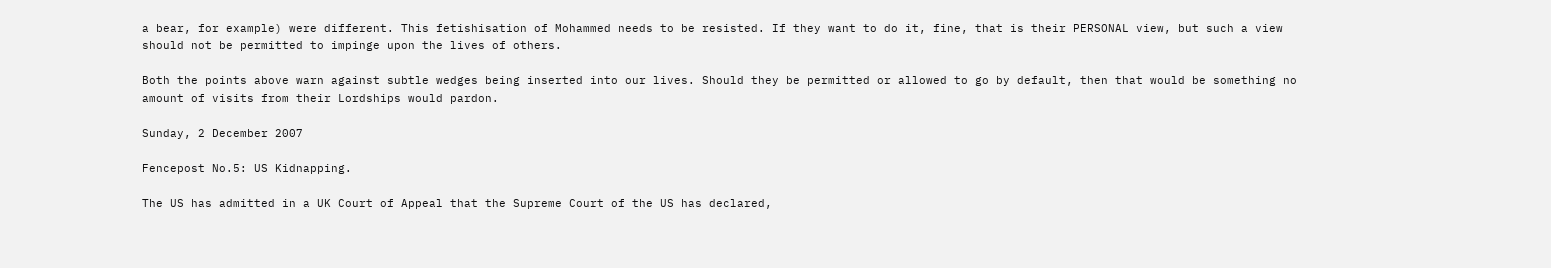a bear, for example) were different. This fetishisation of Mohammed needs to be resisted. If they want to do it, fine, that is their PERSONAL view, but such a view should not be permitted to impinge upon the lives of others.

Both the points above warn against subtle wedges being inserted into our lives. Should they be permitted or allowed to go by default, then that would be something no amount of visits from their Lordships would pardon.

Sunday, 2 December 2007

Fencepost No.5: US Kidnapping.

The US has admitted in a UK Court of Appeal that the Supreme Court of the US has declared,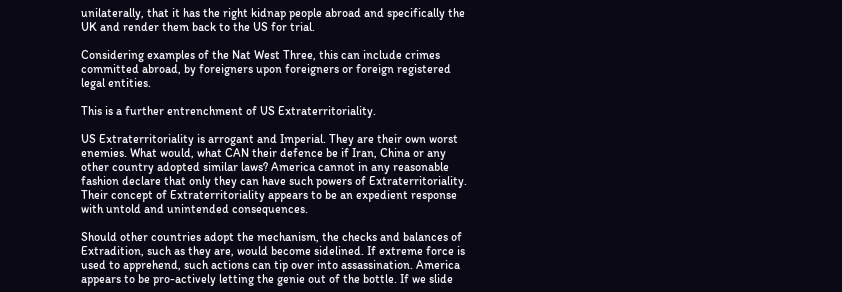unilaterally, that it has the right kidnap people abroad and specifically the UK and render them back to the US for trial.

Considering examples of the Nat West Three, this can include crimes committed abroad, by foreigners upon foreigners or foreign registered legal entities.

This is a further entrenchment of US Extraterritoriality.

US Extraterritoriality is arrogant and Imperial. They are their own worst enemies. What would, what CAN their defence be if Iran, China or any other country adopted similar laws? America cannot in any reasonable fashion declare that only they can have such powers of Extraterritoriality. Their concept of Extraterritoriality appears to be an expedient response with untold and unintended consequences.

Should other countries adopt the mechanism, the checks and balances of Extradition, such as they are, would become sidelined. If extreme force is used to apprehend, such actions can tip over into assassination. America appears to be pro-actively letting the genie out of the bottle. If we slide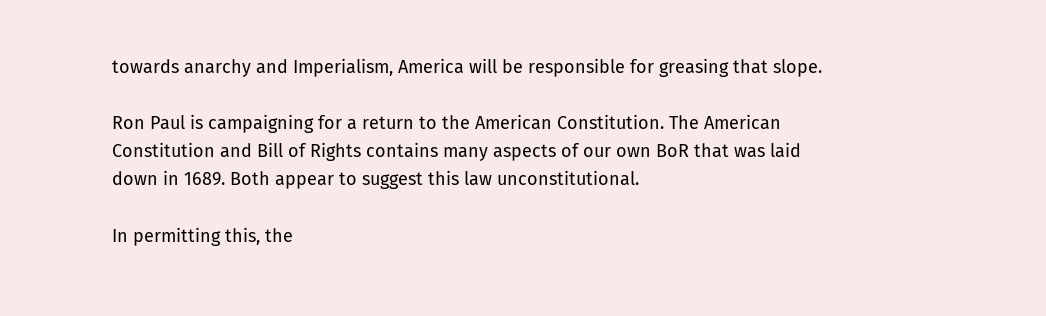towards anarchy and Imperialism, America will be responsible for greasing that slope.

Ron Paul is campaigning for a return to the American Constitution. The American Constitution and Bill of Rights contains many aspects of our own BoR that was laid down in 1689. Both appear to suggest this law unconstitutional.

In permitting this, the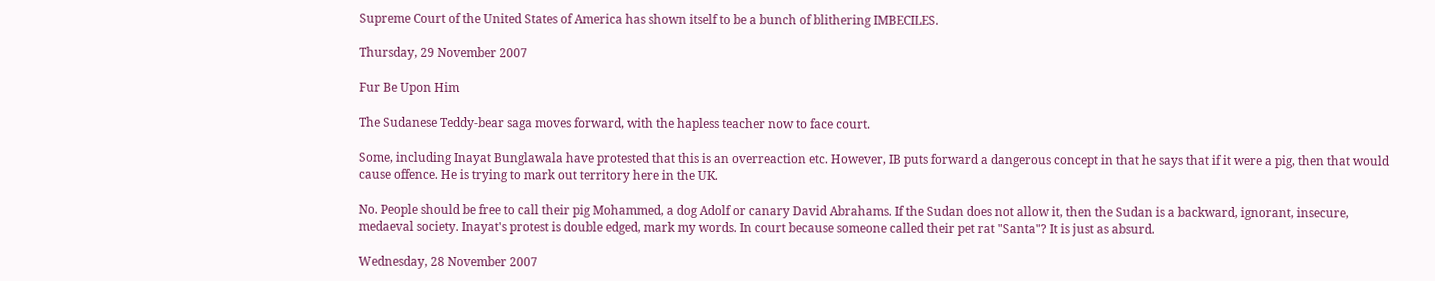Supreme Court of the United States of America has shown itself to be a bunch of blithering IMBECILES.

Thursday, 29 November 2007

Fur Be Upon Him

The Sudanese Teddy-bear saga moves forward, with the hapless teacher now to face court.

Some, including Inayat Bunglawala have protested that this is an overreaction etc. However, IB puts forward a dangerous concept in that he says that if it were a pig, then that would cause offence. He is trying to mark out territory here in the UK.

No. People should be free to call their pig Mohammed, a dog Adolf or canary David Abrahams. If the Sudan does not allow it, then the Sudan is a backward, ignorant, insecure, medaeval society. Inayat's protest is double edged, mark my words. In court because someone called their pet rat "Santa"? It is just as absurd.

Wednesday, 28 November 2007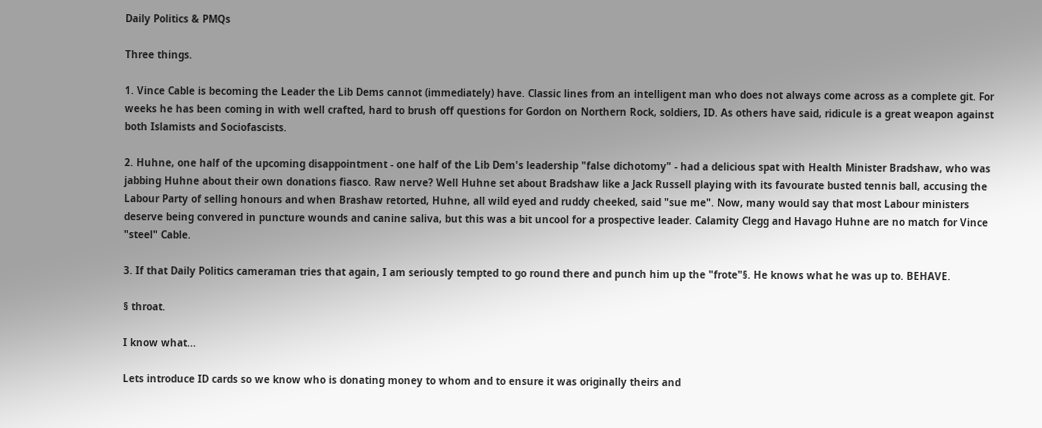Daily Politics & PMQs

Three things.

1. Vince Cable is becoming the Leader the Lib Dems cannot (immediately) have. Classic lines from an intelligent man who does not always come across as a complete git. For weeks he has been coming in with well crafted, hard to brush off questions for Gordon on Northern Rock, soldiers, ID. As others have said, ridicule is a great weapon against both Islamists and Sociofascists.

2. Huhne, one half of the upcoming disappointment - one half of the Lib Dem's leadership "false dichotomy" - had a delicious spat with Health Minister Bradshaw, who was jabbing Huhne about their own donations fiasco. Raw nerve? Well Huhne set about Bradshaw like a Jack Russell playing with its favourate busted tennis ball, accusing the Labour Party of selling honours and when Brashaw retorted, Huhne, all wild eyed and ruddy cheeked, said "sue me". Now, many would say that most Labour ministers deserve being convered in puncture wounds and canine saliva, but this was a bit uncool for a prospective leader. Calamity Clegg and Havago Huhne are no match for Vince "steel" Cable.

3. If that Daily Politics cameraman tries that again, I am seriously tempted to go round there and punch him up the "frote"§. He knows what he was up to. BEHAVE.

§ throat.

I know what...

Lets introduce ID cards so we know who is donating money to whom and to ensure it was originally theirs and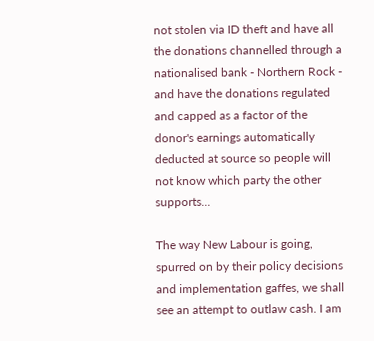not stolen via ID theft and have all the donations channelled through a nationalised bank - Northern Rock - and have the donations regulated and capped as a factor of the donor's earnings automatically deducted at source so people will not know which party the other supports...

The way New Labour is going, spurred on by their policy decisions and implementation gaffes, we shall see an attempt to outlaw cash. I am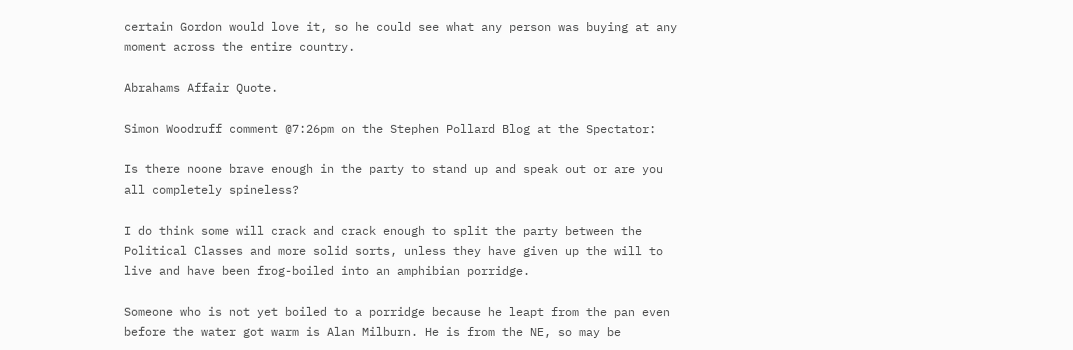certain Gordon would love it, so he could see what any person was buying at any moment across the entire country.

Abrahams Affair Quote.

Simon Woodruff comment @7:26pm on the Stephen Pollard Blog at the Spectator:

Is there noone brave enough in the party to stand up and speak out or are you all completely spineless?

I do think some will crack and crack enough to split the party between the Political Classes and more solid sorts, unless they have given up the will to live and have been frog-boiled into an amphibian porridge.

Someone who is not yet boiled to a porridge because he leapt from the pan even before the water got warm is Alan Milburn. He is from the NE, so may be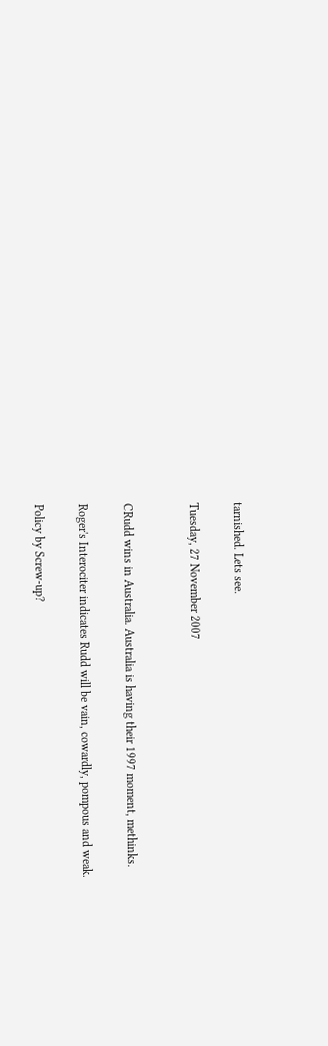tarnished. Lets see.

Tuesday, 27 November 2007


CRudd wins in Australia. Australia is having their 1997 moment, methinks.

Roger's Interociter indicates Rudd will be vain, cowardly, pompous and weak.

Policy by Screw-up?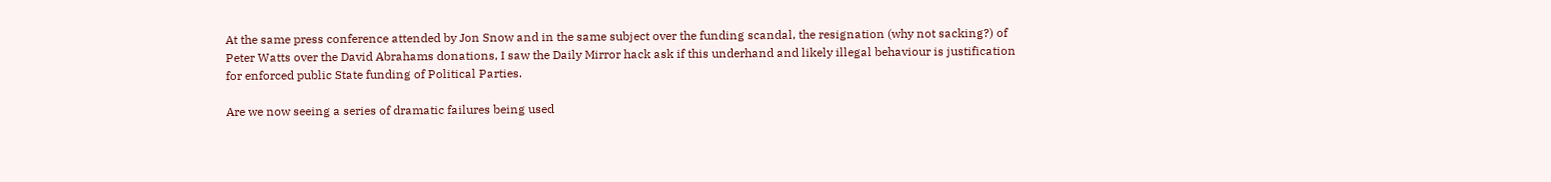At the same press conference attended by Jon Snow and in the same subject over the funding scandal, the resignation (why not sacking?) of Peter Watts over the David Abrahams donations, I saw the Daily Mirror hack ask if this underhand and likely illegal behaviour is justification for enforced public State funding of Political Parties.

Are we now seeing a series of dramatic failures being used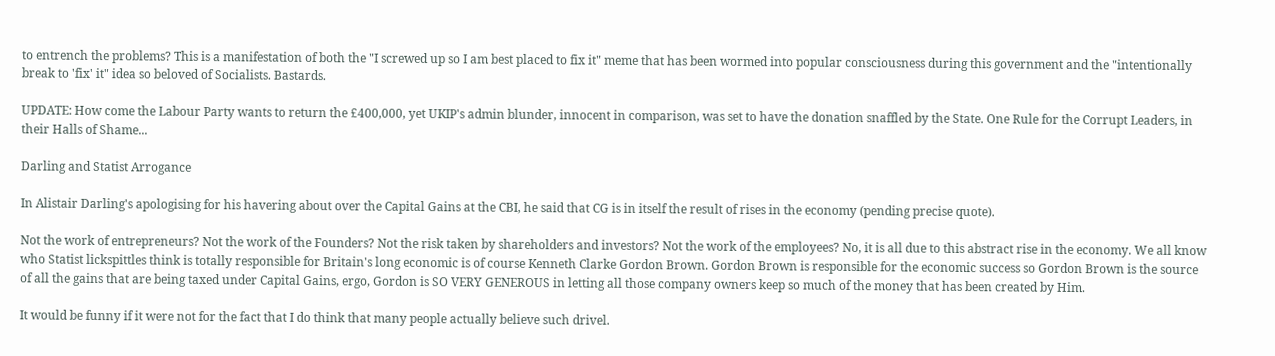to entrench the problems? This is a manifestation of both the "I screwed up so I am best placed to fix it" meme that has been wormed into popular consciousness during this government and the "intentionally break to 'fix' it" idea so beloved of Socialists. Bastards.

UPDATE: How come the Labour Party wants to return the £400,000, yet UKIP's admin blunder, innocent in comparison, was set to have the donation snaffled by the State. One Rule for the Corrupt Leaders, in their Halls of Shame...

Darling and Statist Arrogance

In Alistair Darling's apologising for his havering about over the Capital Gains at the CBI, he said that CG is in itself the result of rises in the economy (pending precise quote).

Not the work of entrepreneurs? Not the work of the Founders? Not the risk taken by shareholders and investors? Not the work of the employees? No, it is all due to this abstract rise in the economy. We all know who Statist lickspittles think is totally responsible for Britain's long economic is of course Kenneth Clarke Gordon Brown. Gordon Brown is responsible for the economic success so Gordon Brown is the source of all the gains that are being taxed under Capital Gains, ergo, Gordon is SO VERY GENEROUS in letting all those company owners keep so much of the money that has been created by Him.

It would be funny if it were not for the fact that I do think that many people actually believe such drivel.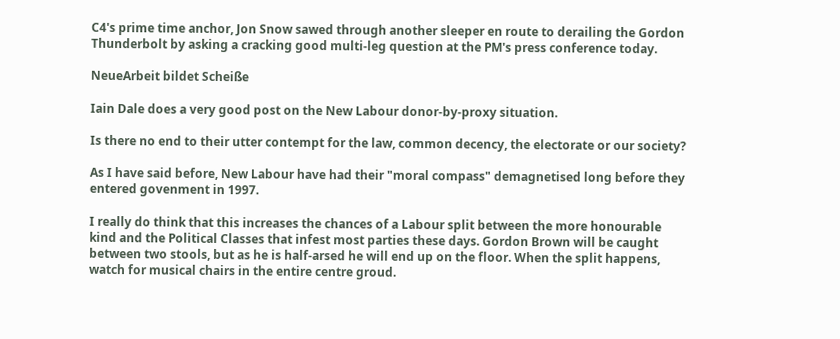C4's prime time anchor, Jon Snow sawed through another sleeper en route to derailing the Gordon Thunderbolt by asking a cracking good multi-leg question at the PM's press conference today.

NeueArbeit bildet Scheiße

Iain Dale does a very good post on the New Labour donor-by-proxy situation.

Is there no end to their utter contempt for the law, common decency, the electorate or our society?

As I have said before, New Labour have had their "moral compass" demagnetised long before they entered govenment in 1997.

I really do think that this increases the chances of a Labour split between the more honourable kind and the Political Classes that infest most parties these days. Gordon Brown will be caught between two stools, but as he is half-arsed he will end up on the floor. When the split happens, watch for musical chairs in the entire centre groud.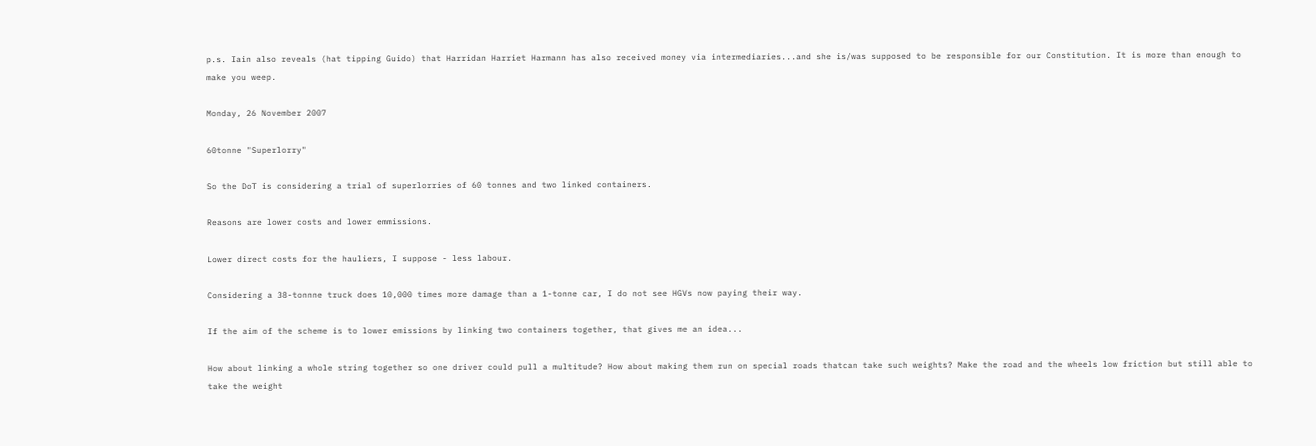p.s. Iain also reveals (hat tipping Guido) that Harridan Harriet Harmann has also received money via intermediaries...and she is/was supposed to be responsible for our Constitution. It is more than enough to make you weep.

Monday, 26 November 2007

60tonne "Superlorry"

So the DoT is considering a trial of superlorries of 60 tonnes and two linked containers.

Reasons are lower costs and lower emmissions.

Lower direct costs for the hauliers, I suppose - less labour.

Considering a 38-tonnne truck does 10,000 times more damage than a 1-tonne car, I do not see HGVs now paying their way.

If the aim of the scheme is to lower emissions by linking two containers together, that gives me an idea...

How about linking a whole string together so one driver could pull a multitude? How about making them run on special roads thatcan take such weights? Make the road and the wheels low friction but still able to take the weight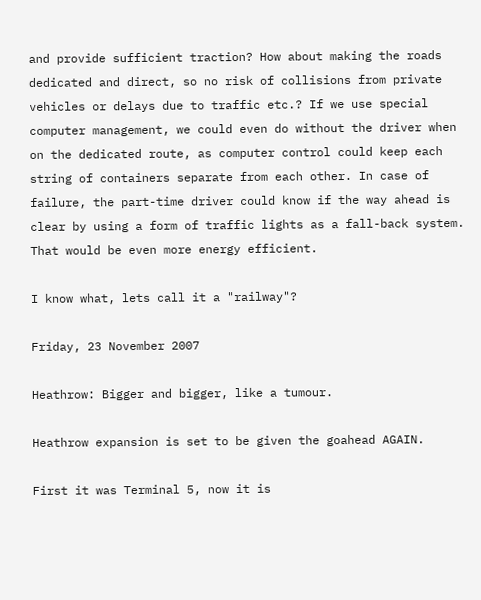and provide sufficient traction? How about making the roads dedicated and direct, so no risk of collisions from private vehicles or delays due to traffic etc.? If we use special computer management, we could even do without the driver when on the dedicated route, as computer control could keep each string of containers separate from each other. In case of failure, the part-time driver could know if the way ahead is clear by using a form of traffic lights as a fall-back system. That would be even more energy efficient.

I know what, lets call it a "railway"?

Friday, 23 November 2007

Heathrow: Bigger and bigger, like a tumour.

Heathrow expansion is set to be given the goahead AGAIN.

First it was Terminal 5, now it is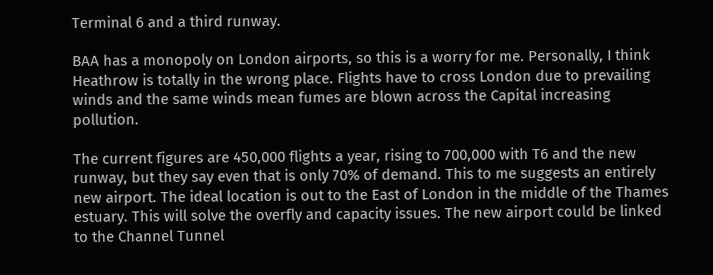Terminal 6 and a third runway.

BAA has a monopoly on London airports, so this is a worry for me. Personally, I think Heathrow is totally in the wrong place. Flights have to cross London due to prevailing winds and the same winds mean fumes are blown across the Capital increasing pollution.

The current figures are 450,000 flights a year, rising to 700,000 with T6 and the new runway, but they say even that is only 70% of demand. This to me suggests an entirely new airport. The ideal location is out to the East of London in the middle of the Thames estuary. This will solve the overfly and capacity issues. The new airport could be linked to the Channel Tunnel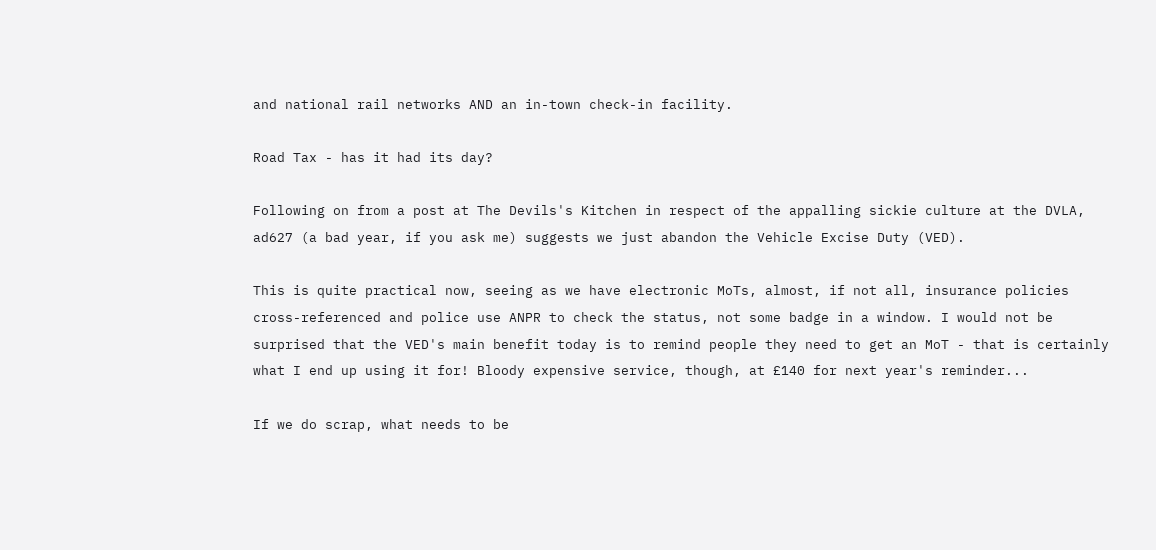and national rail networks AND an in-town check-in facility.

Road Tax - has it had its day?

Following on from a post at The Devils's Kitchen in respect of the appalling sickie culture at the DVLA, ad627 (a bad year, if you ask me) suggests we just abandon the Vehicle Excise Duty (VED).

This is quite practical now, seeing as we have electronic MoTs, almost, if not all, insurance policies cross-referenced and police use ANPR to check the status, not some badge in a window. I would not be surprised that the VED's main benefit today is to remind people they need to get an MoT - that is certainly what I end up using it for! Bloody expensive service, though, at £140 for next year's reminder...

If we do scrap, what needs to be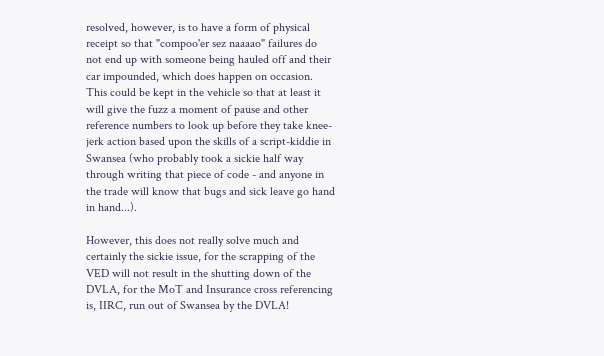resolved, however, is to have a form of physical receipt so that "compoo'er sez naaaao" failures do not end up with someone being hauled off and their car impounded, which does happen on occasion. This could be kept in the vehicle so that at least it will give the fuzz a moment of pause and other reference numbers to look up before they take knee-jerk action based upon the skills of a script-kiddie in Swansea (who probably took a sickie half way through writing that piece of code - and anyone in the trade will know that bugs and sick leave go hand in hand...).

However, this does not really solve much and certainly the sickie issue, for the scrapping of the VED will not result in the shutting down of the DVLA, for the MoT and Insurance cross referencing is, IIRC, run out of Swansea by the DVLA!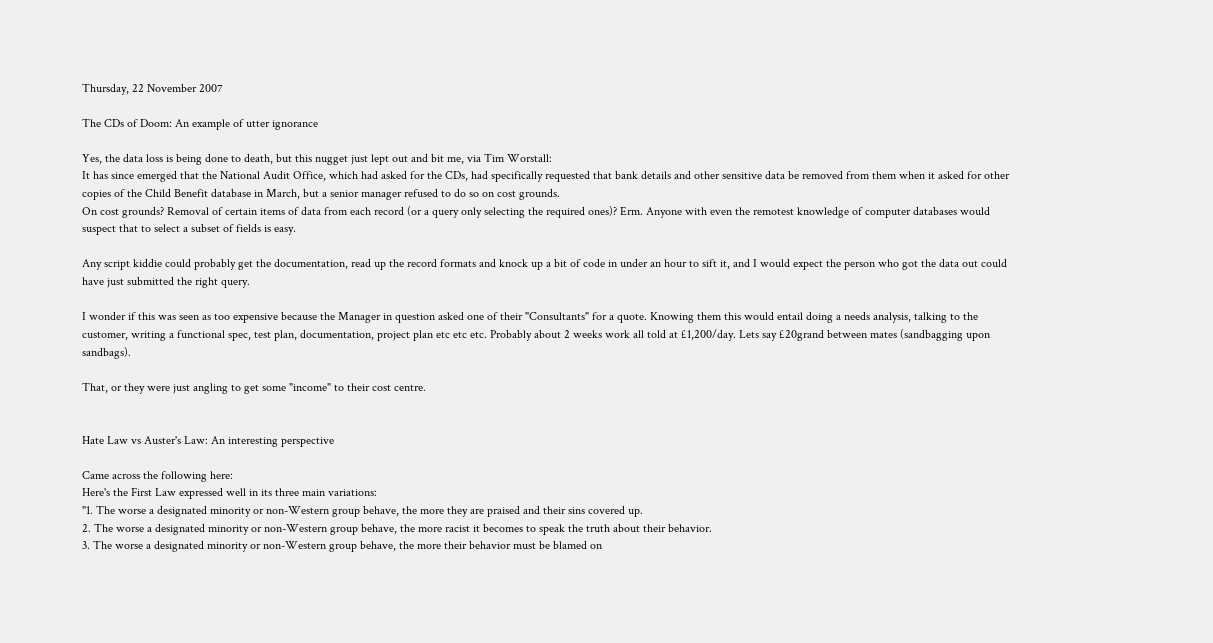Thursday, 22 November 2007

The CDs of Doom: An example of utter ignorance

Yes, the data loss is being done to death, but this nugget just lept out and bit me, via Tim Worstall:
It has since emerged that the National Audit Office, which had asked for the CDs, had specifically requested that bank details and other sensitive data be removed from them when it asked for other copies of the Child Benefit database in March, but a senior manager refused to do so on cost grounds.
On cost grounds? Removal of certain items of data from each record (or a query only selecting the required ones)? Erm. Anyone with even the remotest knowledge of computer databases would suspect that to select a subset of fields is easy.

Any script kiddie could probably get the documentation, read up the record formats and knock up a bit of code in under an hour to sift it, and I would expect the person who got the data out could have just submitted the right query.

I wonder if this was seen as too expensive because the Manager in question asked one of their "Consultants" for a quote. Knowing them this would entail doing a needs analysis, talking to the customer, writing a functional spec, test plan, documentation, project plan etc etc etc. Probably about 2 weeks work all told at £1,200/day. Lets say £20grand between mates (sandbagging upon sandbags).

That, or they were just angling to get some "income" to their cost centre.


Hate Law vs Auster's Law: An interesting perspective

Came across the following here:
Here's the First Law expressed well in its three main variations:
"1. The worse a designated minority or non-Western group behave, the more they are praised and their sins covered up.
2. The worse a designated minority or non-Western group behave, the more racist it becomes to speak the truth about their behavior.
3. The worse a designated minority or non-Western group behave, the more their behavior must be blamed on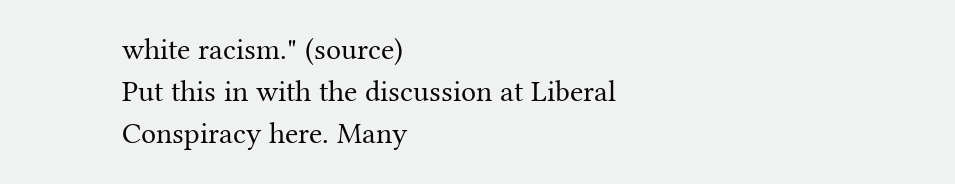white racism." (source)
Put this in with the discussion at Liberal Conspiracy here. Many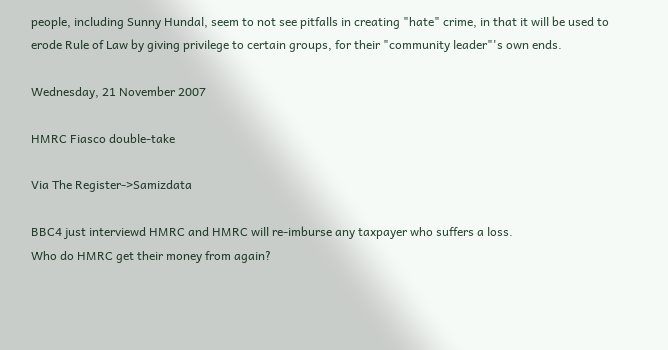people, including Sunny Hundal, seem to not see pitfalls in creating "hate" crime, in that it will be used to erode Rule of Law by giving privilege to certain groups, for their "community leader"'s own ends.

Wednesday, 21 November 2007

HMRC Fiasco double-take

Via The Register->Samizdata

BBC4 just interviewd HMRC and HMRC will re-imburse any taxpayer who suffers a loss.
Who do HMRC get their money from again?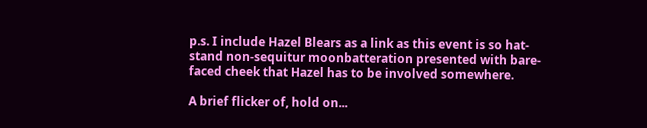p.s. I include Hazel Blears as a link as this event is so hat-stand non-sequitur moonbatteration presented with bare-faced cheek that Hazel has to be involved somewhere.

A brief flicker of, hold on...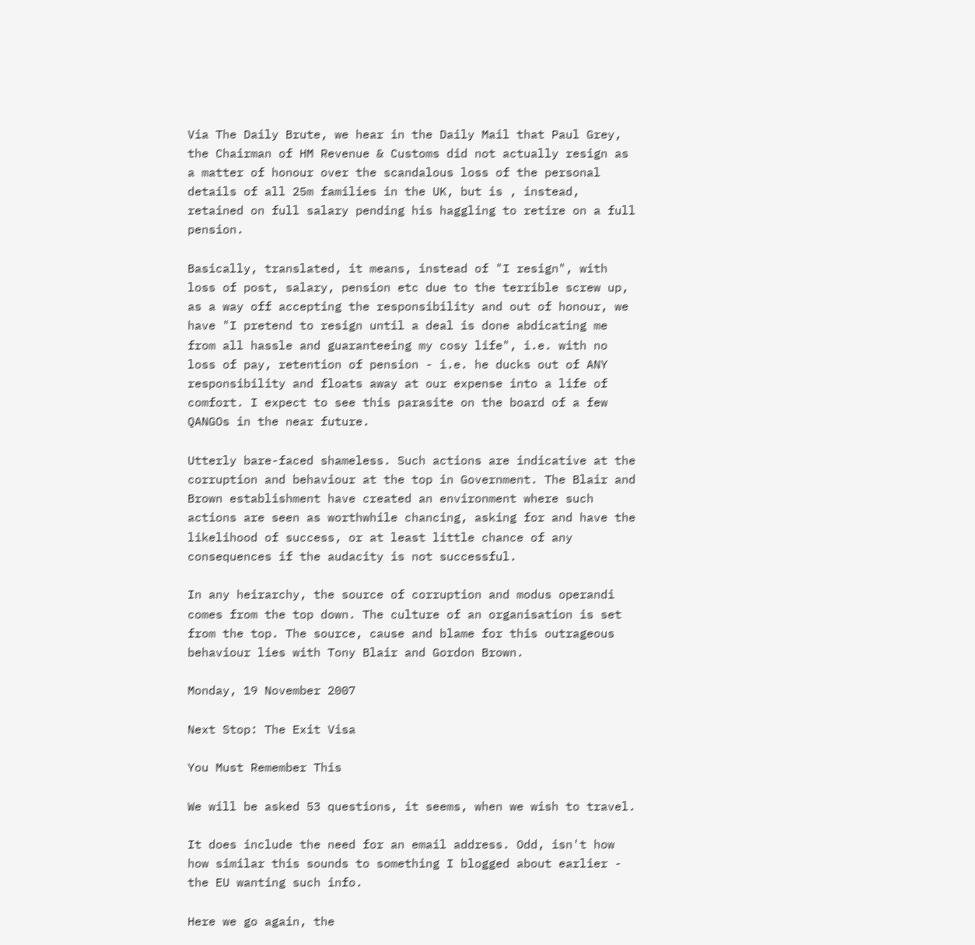Via The Daily Brute, we hear in the Daily Mail that Paul Grey, the Chairman of HM Revenue & Customs did not actually resign as a matter of honour over the scandalous loss of the personal details of all 25m families in the UK, but is , instead, retained on full salary pending his haggling to retire on a full pension.

Basically, translated, it means, instead of "I resign", with loss of post, salary, pension etc due to the terrible screw up, as a way off accepting the responsibility and out of honour, we have "I pretend to resign until a deal is done abdicating me from all hassle and guaranteeing my cosy life", i.e. with no loss of pay, retention of pension - i.e. he ducks out of ANY responsibility and floats away at our expense into a life of comfort. I expect to see this parasite on the board of a few QANGOs in the near future.

Utterly bare-faced shameless. Such actions are indicative at the corruption and behaviour at the top in Government. The Blair and Brown establishment have created an environment where such actions are seen as worthwhile chancing, asking for and have the likelihood of success, or at least little chance of any consequences if the audacity is not successful.

In any heirarchy, the source of corruption and modus operandi comes from the top down. The culture of an organisation is set from the top. The source, cause and blame for this outrageous behaviour lies with Tony Blair and Gordon Brown.

Monday, 19 November 2007

Next Stop: The Exit Visa

You Must Remember This

We will be asked 53 questions, it seems, when we wish to travel.

It does include the need for an email address. Odd, isn't how how similar this sounds to something I blogged about earlier - the EU wanting such info.

Here we go again, the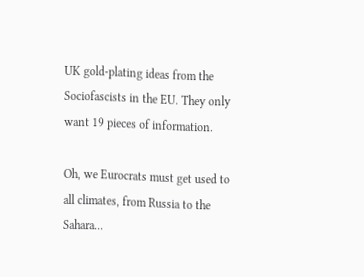UK gold-plating ideas from the Sociofascists in the EU. They only want 19 pieces of information.

Oh, we Eurocrats must get used to all climates, from Russia to the Sahara...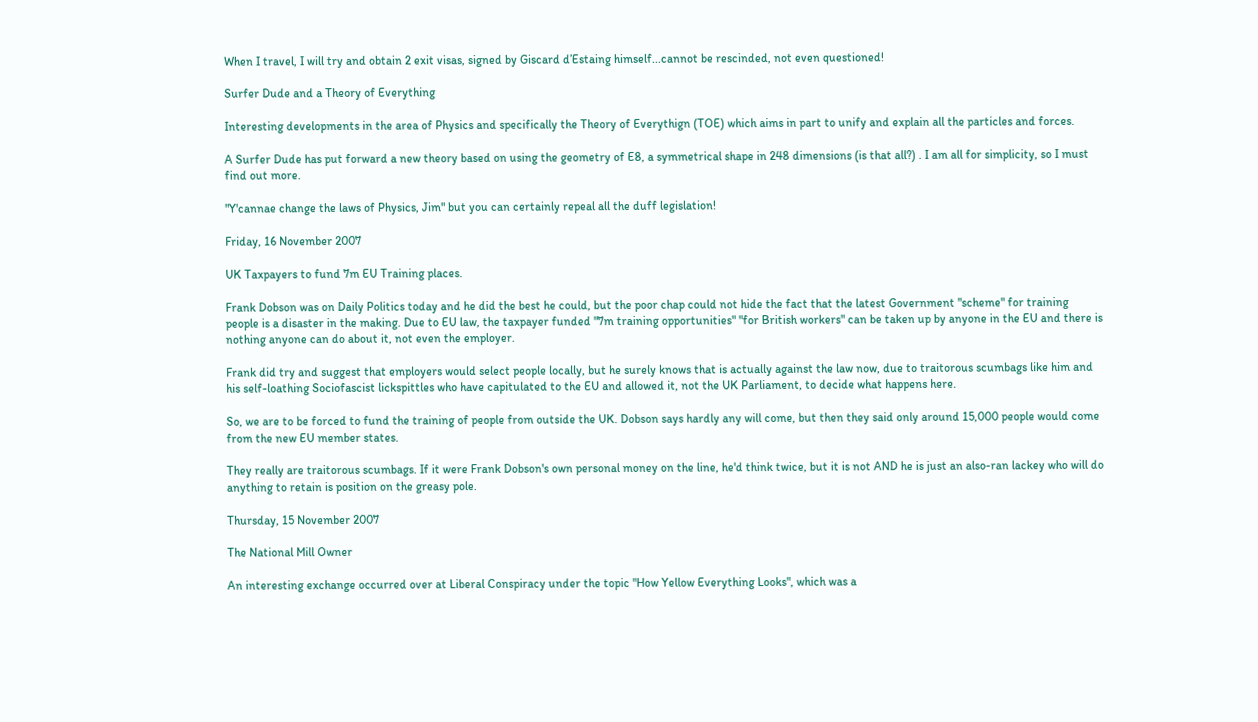When I travel, I will try and obtain 2 exit visas, signed by Giscard d’Estaing himself...cannot be rescinded, not even questioned!

Surfer Dude and a Theory of Everything

Interesting developments in the area of Physics and specifically the Theory of Everythign (TOE) which aims in part to unify and explain all the particles and forces.

A Surfer Dude has put forward a new theory based on using the geometry of E8, a symmetrical shape in 248 dimensions (is that all?) . I am all for simplicity, so I must find out more.

"Y'cannae change the laws of Physics, Jim" but you can certainly repeal all the duff legislation!

Friday, 16 November 2007

UK Taxpayers to fund 7m EU Training places.

Frank Dobson was on Daily Politics today and he did the best he could, but the poor chap could not hide the fact that the latest Government "scheme" for training people is a disaster in the making. Due to EU law, the taxpayer funded "7m training opportunities" "for British workers" can be taken up by anyone in the EU and there is nothing anyone can do about it, not even the employer.

Frank did try and suggest that employers would select people locally, but he surely knows that is actually against the law now, due to traitorous scumbags like him and his self-loathing Sociofascist lickspittles who have capitulated to the EU and allowed it, not the UK Parliament, to decide what happens here.

So, we are to be forced to fund the training of people from outside the UK. Dobson says hardly any will come, but then they said only around 15,000 people would come from the new EU member states.

They really are traitorous scumbags. If it were Frank Dobson's own personal money on the line, he'd think twice, but it is not AND he is just an also-ran lackey who will do anything to retain is position on the greasy pole.

Thursday, 15 November 2007

The National Mill Owner

An interesting exchange occurred over at Liberal Conspiracy under the topic "How Yellow Everything Looks", which was a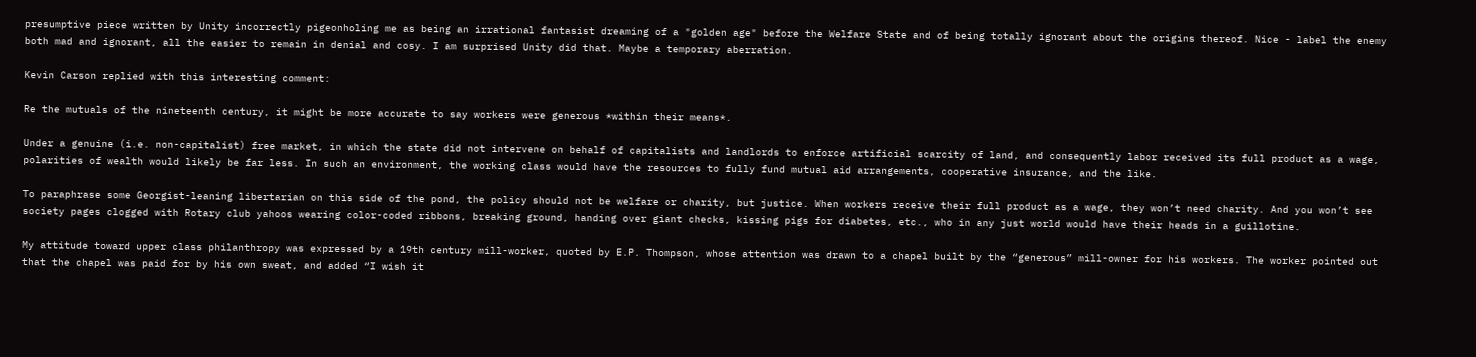presumptive piece written by Unity incorrectly pigeonholing me as being an irrational fantasist dreaming of a "golden age" before the Welfare State and of being totally ignorant about the origins thereof. Nice - label the enemy both mad and ignorant, all the easier to remain in denial and cosy. I am surprised Unity did that. Maybe a temporary aberration.

Kevin Carson replied with this interesting comment:

Re the mutuals of the nineteenth century, it might be more accurate to say workers were generous *within their means*.

Under a genuine (i.e. non-capitalist) free market, in which the state did not intervene on behalf of capitalists and landlords to enforce artificial scarcity of land, and consequently labor received its full product as a wage, polarities of wealth would likely be far less. In such an environment, the working class would have the resources to fully fund mutual aid arrangements, cooperative insurance, and the like.

To paraphrase some Georgist-leaning libertarian on this side of the pond, the policy should not be welfare or charity, but justice. When workers receive their full product as a wage, they won’t need charity. And you won’t see society pages clogged with Rotary club yahoos wearing color-coded ribbons, breaking ground, handing over giant checks, kissing pigs for diabetes, etc., who in any just world would have their heads in a guillotine.

My attitude toward upper class philanthropy was expressed by a 19th century mill-worker, quoted by E.P. Thompson, whose attention was drawn to a chapel built by the “generous” mill-owner for his workers. The worker pointed out that the chapel was paid for by his own sweat, and added “I wish it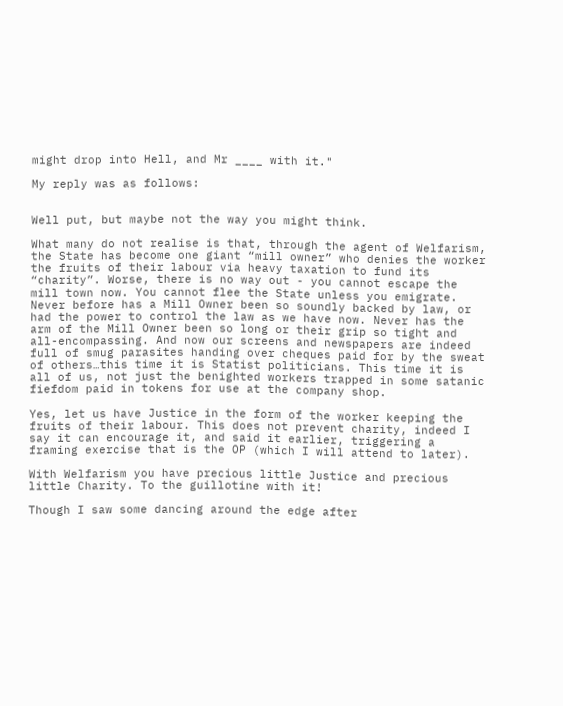might drop into Hell, and Mr ____ with it."

My reply was as follows:


Well put, but maybe not the way you might think.

What many do not realise is that, through the agent of Welfarism, the State has become one giant “mill owner” who denies the worker the fruits of their labour via heavy taxation to fund its “charity”. Worse, there is no way out - you cannot escape the mill town now. You cannot flee the State unless you emigrate. Never before has a Mill Owner been so soundly backed by law, or had the power to control the law as we have now. Never has the arm of the Mill Owner been so long or their grip so tight and all-encompassing. And now our screens and newspapers are indeed full of smug parasites handing over cheques paid for by the sweat of others…this time it is Statist politicians. This time it is all of us, not just the benighted workers trapped in some satanic fiefdom paid in tokens for use at the company shop.

Yes, let us have Justice in the form of the worker keeping the fruits of their labour. This does not prevent charity, indeed I say it can encourage it, and said it earlier, triggering a framing exercise that is the OP (which I will attend to later).

With Welfarism you have precious little Justice and precious little Charity. To the guillotine with it!

Though I saw some dancing around the edge after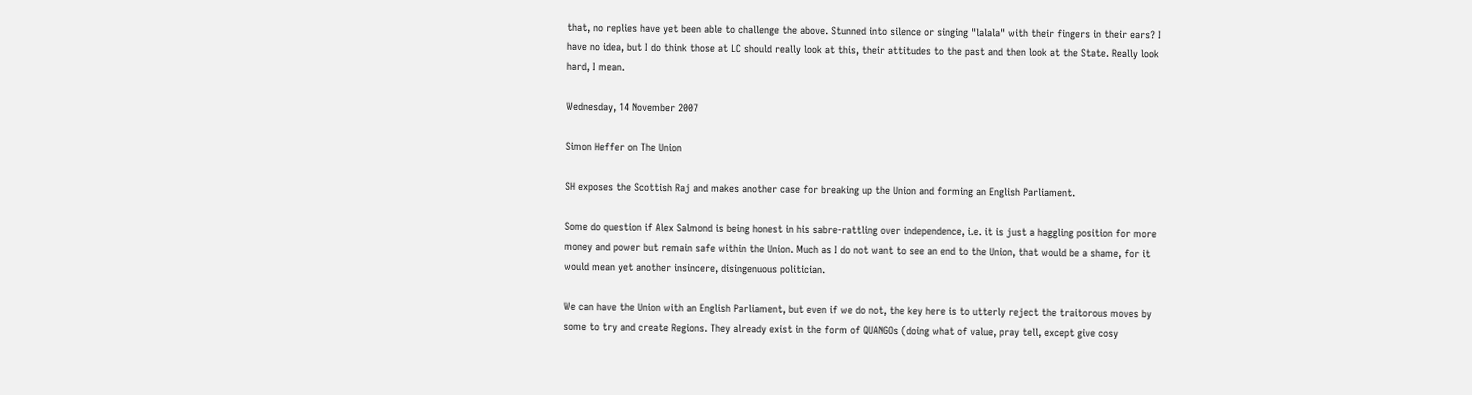that, no replies have yet been able to challenge the above. Stunned into silence or singing "lalala" with their fingers in their ears? I have no idea, but I do think those at LC should really look at this, their attitudes to the past and then look at the State. Really look hard, I mean.

Wednesday, 14 November 2007

Simon Heffer on The Union

SH exposes the Scottish Raj and makes another case for breaking up the Union and forming an English Parliament.

Some do question if Alex Salmond is being honest in his sabre-rattling over independence, i.e. it is just a haggling position for more money and power but remain safe within the Union. Much as I do not want to see an end to the Union, that would be a shame, for it would mean yet another insincere, disingenuous politician.

We can have the Union with an English Parliament, but even if we do not, the key here is to utterly reject the traitorous moves by some to try and create Regions. They already exist in the form of QUANGOs (doing what of value, pray tell, except give cosy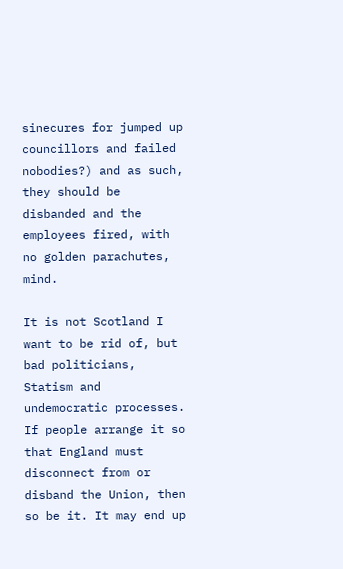sinecures for jumped up councillors and failed nobodies?) and as such, they should be disbanded and the employees fired, with no golden parachutes, mind.

It is not Scotland I want to be rid of, but bad politicians, Statism and undemocratic processes. If people arrange it so that England must disconnect from or disband the Union, then so be it. It may end up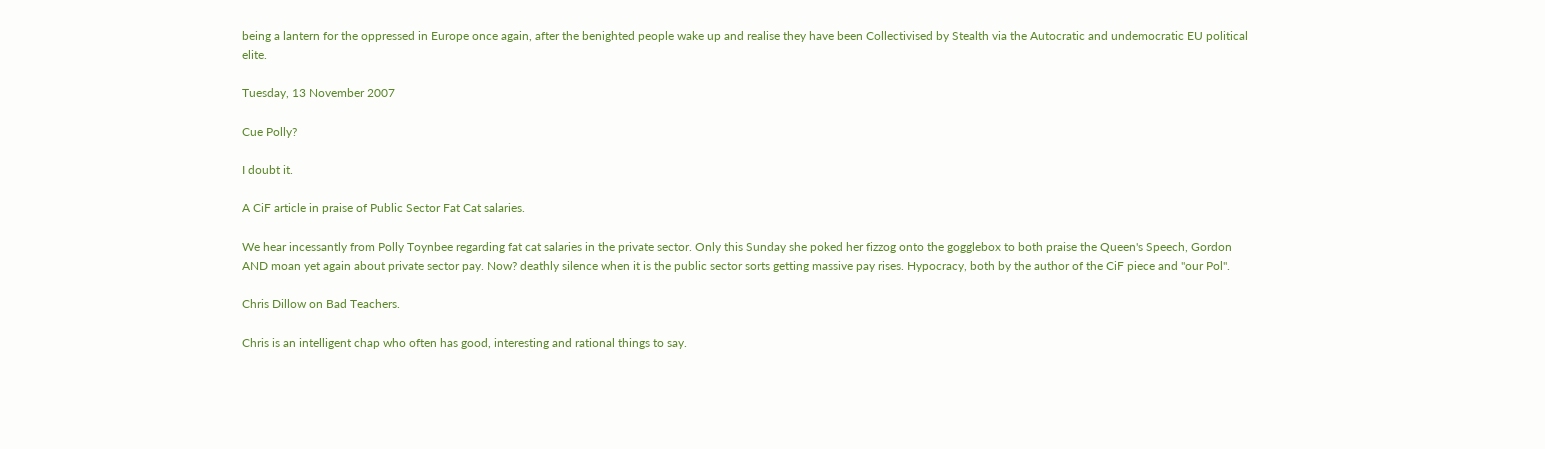being a lantern for the oppressed in Europe once again, after the benighted people wake up and realise they have been Collectivised by Stealth via the Autocratic and undemocratic EU political elite.

Tuesday, 13 November 2007

Cue Polly?

I doubt it.

A CiF article in praise of Public Sector Fat Cat salaries.

We hear incessantly from Polly Toynbee regarding fat cat salaries in the private sector. Only this Sunday she poked her fizzog onto the gogglebox to both praise the Queen's Speech, Gordon AND moan yet again about private sector pay. Now? deathly silence when it is the public sector sorts getting massive pay rises. Hypocracy, both by the author of the CiF piece and "our Pol".

Chris Dillow on Bad Teachers.

Chris is an intelligent chap who often has good, interesting and rational things to say.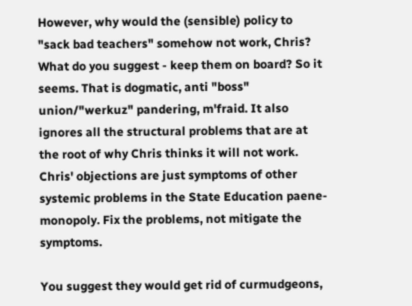However, why would the (sensible) policy to "sack bad teachers" somehow not work, Chris? What do you suggest - keep them on board? So it seems. That is dogmatic, anti "boss" union/"werkuz" pandering, m'fraid. It also ignores all the structural problems that are at the root of why Chris thinks it will not work. Chris' objections are just symptoms of other systemic problems in the State Education paene-monopoly. Fix the problems, not mitigate the symptoms.

You suggest they would get rid of curmudgeons,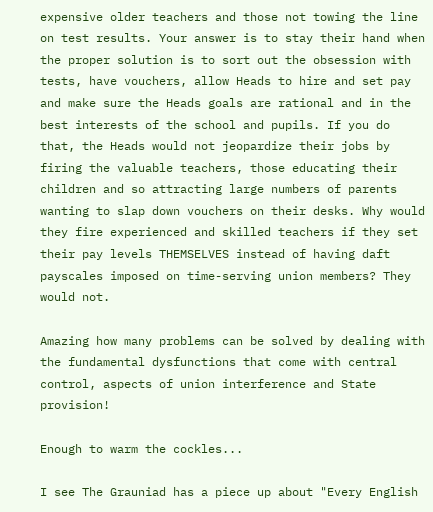expensive older teachers and those not towing the line on test results. Your answer is to stay their hand when the proper solution is to sort out the obsession with tests, have vouchers, allow Heads to hire and set pay and make sure the Heads goals are rational and in the best interests of the school and pupils. If you do that, the Heads would not jeopardize their jobs by firing the valuable teachers, those educating their children and so attracting large numbers of parents wanting to slap down vouchers on their desks. Why would they fire experienced and skilled teachers if they set their pay levels THEMSELVES instead of having daft payscales imposed on time-serving union members? They would not.

Amazing how many problems can be solved by dealing with the fundamental dysfunctions that come with central control, aspects of union interference and State provision!

Enough to warm the cockles...

I see The Grauniad has a piece up about "Every English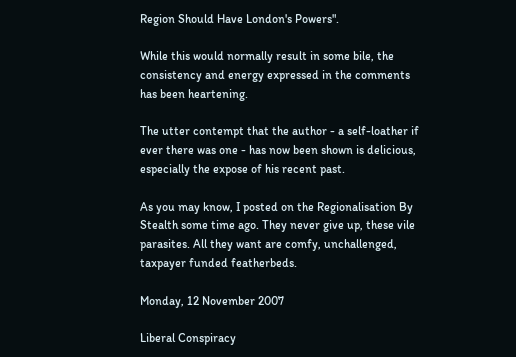Region Should Have London's Powers".

While this would normally result in some bile, the consistency and energy expressed in the comments has been heartening.

The utter contempt that the author - a self-loather if ever there was one - has now been shown is delicious, especially the expose of his recent past.

As you may know, I posted on the Regionalisation By Stealth some time ago. They never give up, these vile parasites. All they want are comfy, unchallenged, taxpayer funded featherbeds.

Monday, 12 November 2007

Liberal Conspiracy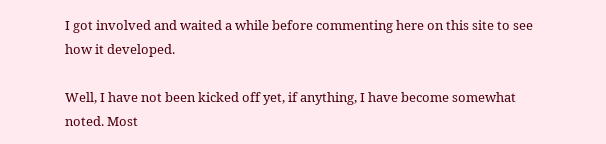I got involved and waited a while before commenting here on this site to see how it developed.

Well, I have not been kicked off yet, if anything, I have become somewhat noted. Most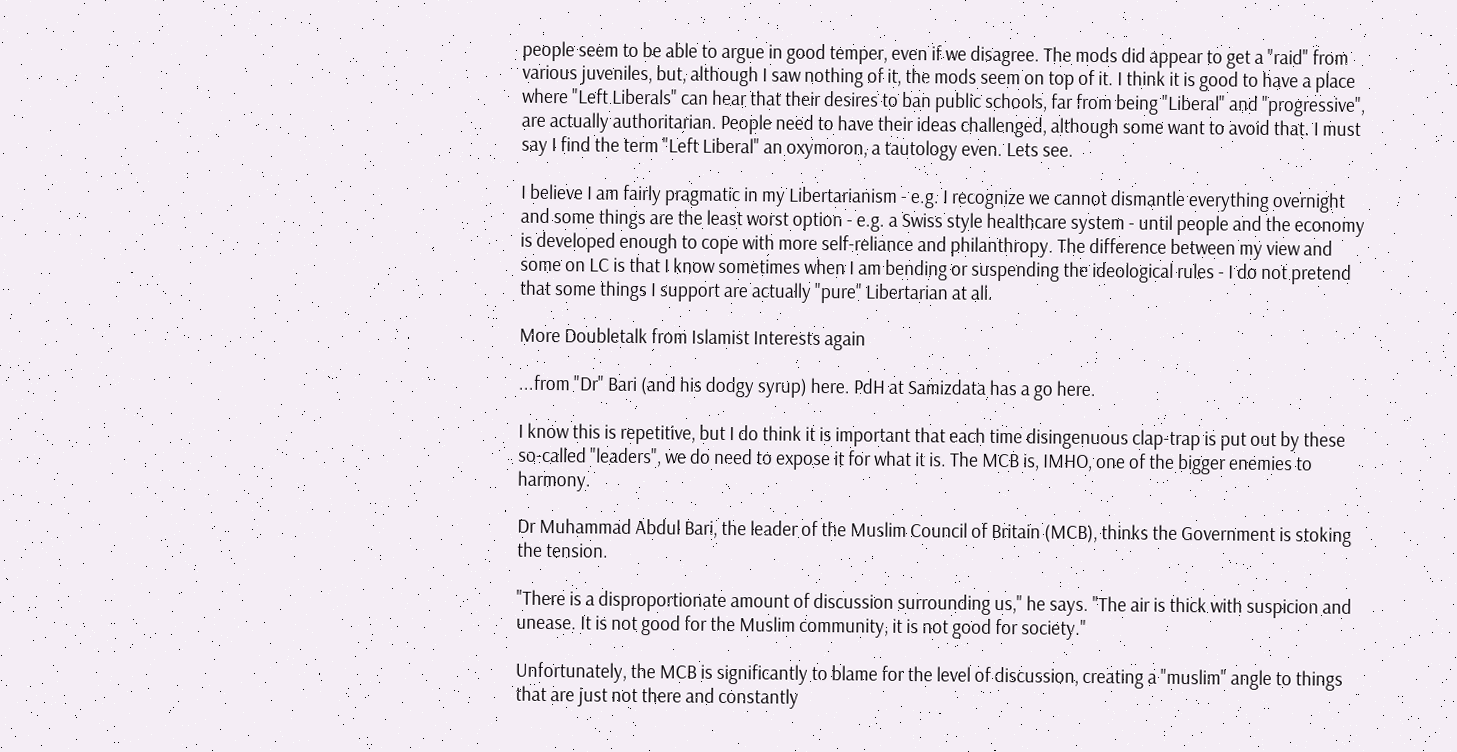people seem to be able to argue in good temper, even if we disagree. The mods did appear to get a "raid" from various juveniles, but, although I saw nothing of it, the mods seem on top of it. I think it is good to have a place where "Left Liberals" can hear that their desires to ban public schools, far from being "Liberal" and "progressive", are actually authoritarian. People need to have their ideas challenged, although some want to avoid that. I must say I find the term "Left Liberal" an oxymoron, a tautology even. Lets see.

I believe I am fairly pragmatic in my Libertarianism - e.g. I recognize we cannot dismantle everything overnight and some things are the least worst option - e.g. a Swiss style healthcare system - until people and the economy is developed enough to cope with more self-reliance and philanthropy. The difference between my view and some on LC is that I know sometimes when I am bending or suspending the ideological rules - I do not pretend that some things I support are actually "pure" Libertarian at all.

More Doubletalk from Islamist Interests again

...from "Dr" Bari (and his dodgy syrup) here. PdH at Samizdata has a go here.

I know this is repetitive, but I do think it is important that each time disingenuous clap-trap is put out by these so-called "leaders", we do need to expose it for what it is. The MCB is, IMHO, one of the bigger enemies to harmony.

Dr Muhammad Abdul Bari, the leader of the Muslim Council of Britain (MCB), thinks the Government is stoking the tension.

"There is a disproportionate amount of discussion surrounding us," he says. "The air is thick with suspicion and unease. It is not good for the Muslim community, it is not good for society."

Unfortunately, the MCB is significantly to blame for the level of discussion, creating a "muslim" angle to things that are just not there and constantly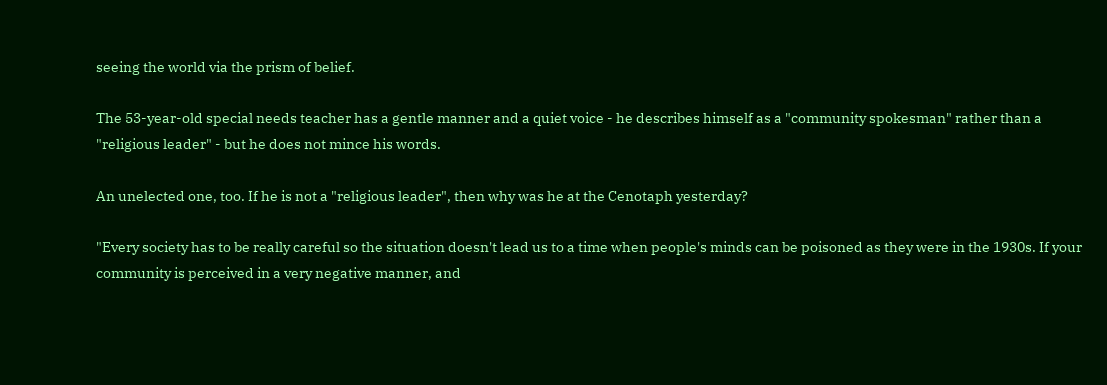seeing the world via the prism of belief.

The 53-year-old special needs teacher has a gentle manner and a quiet voice - he describes himself as a "community spokesman" rather than a "religious leader" - but he does not mince his words.

An unelected one, too. If he is not a "religious leader", then why was he at the Cenotaph yesterday?

"Every society has to be really careful so the situation doesn't lead us to a time when people's minds can be poisoned as they were in the 1930s. If your community is perceived in a very negative manner, and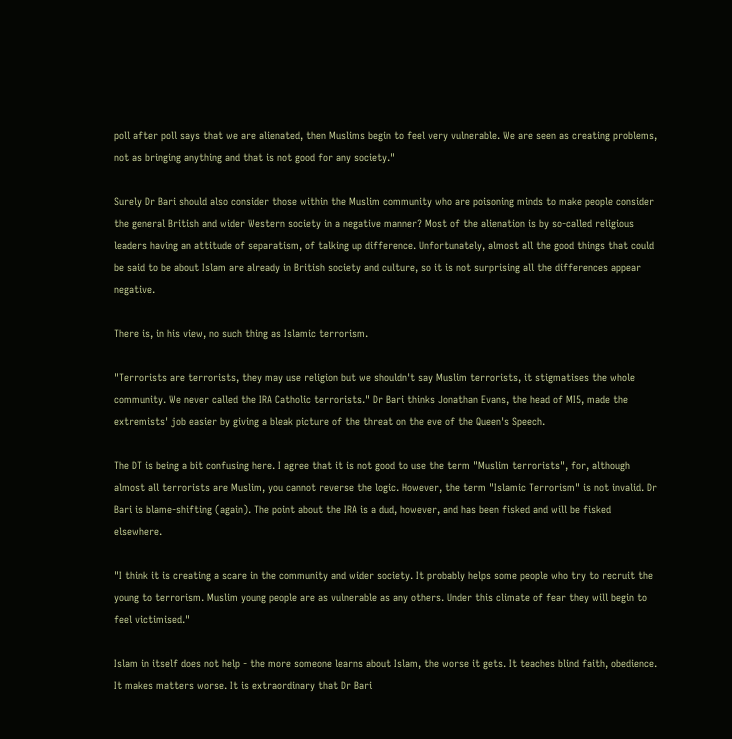poll after poll says that we are alienated, then Muslims begin to feel very vulnerable. We are seen as creating problems, not as bringing anything and that is not good for any society."

Surely Dr Bari should also consider those within the Muslim community who are poisoning minds to make people consider the general British and wider Western society in a negative manner? Most of the alienation is by so-called religious leaders having an attitude of separatism, of talking up difference. Unfortunately, almost all the good things that could be said to be about Islam are already in British society and culture, so it is not surprising all the differences appear negative.

There is, in his view, no such thing as Islamic terrorism.

"Terrorists are terrorists, they may use religion but we shouldn't say Muslim terrorists, it stigmatises the whole community. We never called the IRA Catholic terrorists." Dr Bari thinks Jonathan Evans, the head of MI5, made the extremists' job easier by giving a bleak picture of the threat on the eve of the Queen's Speech.

The DT is being a bit confusing here. I agree that it is not good to use the term "Muslim terrorists", for, although almost all terrorists are Muslim, you cannot reverse the logic. However, the term "Islamic Terrorism" is not invalid. Dr Bari is blame-shifting (again). The point about the IRA is a dud, however, and has been fisked and will be fisked elsewhere.

"I think it is creating a scare in the community and wider society. It probably helps some people who try to recruit the young to terrorism. Muslim young people are as vulnerable as any others. Under this climate of fear they will begin to feel victimised."

Islam in itself does not help - the more someone learns about Islam, the worse it gets. It teaches blind faith, obedience. It makes matters worse. It is extraordinary that Dr Bari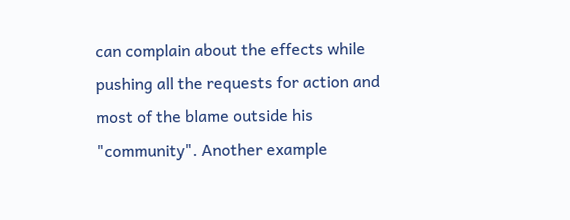can complain about the effects while pushing all the requests for action and most of the blame outside his "community". Another example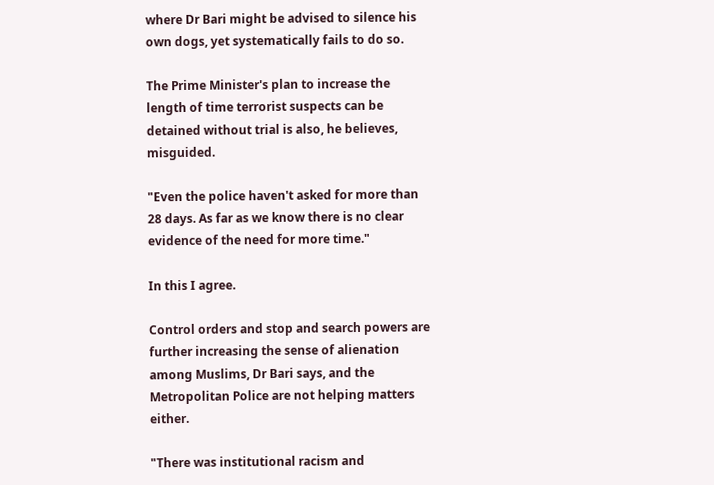where Dr Bari might be advised to silence his own dogs, yet systematically fails to do so.

The Prime Minister's plan to increase the length of time terrorist suspects can be detained without trial is also, he believes, misguided.

"Even the police haven't asked for more than 28 days. As far as we know there is no clear evidence of the need for more time."

In this I agree.

Control orders and stop and search powers are further increasing the sense of alienation among Muslims, Dr Bari says, and the Metropolitan Police are not helping matters either.

"There was institutional racism and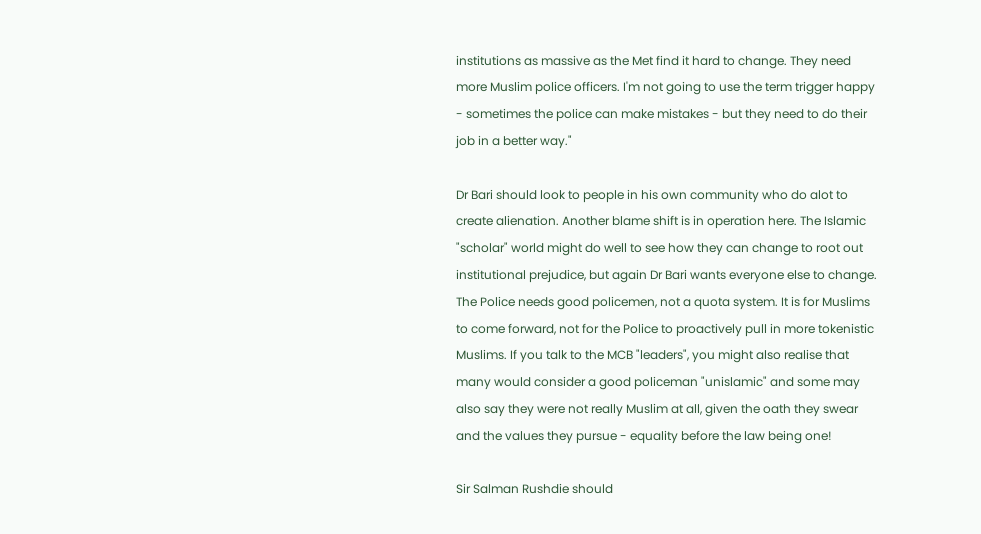institutions as massive as the Met find it hard to change. They need more Muslim police officers. I'm not going to use the term trigger happy - sometimes the police can make mistakes - but they need to do their job in a better way."

Dr Bari should look to people in his own community who do alot to create alienation. Another blame shift is in operation here. The Islamic "scholar" world might do well to see how they can change to root out institutional prejudice, but again Dr Bari wants everyone else to change. The Police needs good policemen, not a quota system. It is for Muslims to come forward, not for the Police to proactively pull in more tokenistic Muslims. If you talk to the MCB "leaders", you might also realise that many would consider a good policeman "unislamic" and some may also say they were not really Muslim at all, given the oath they swear and the values they pursue - equality before the law being one!

Sir Salman Rushdie should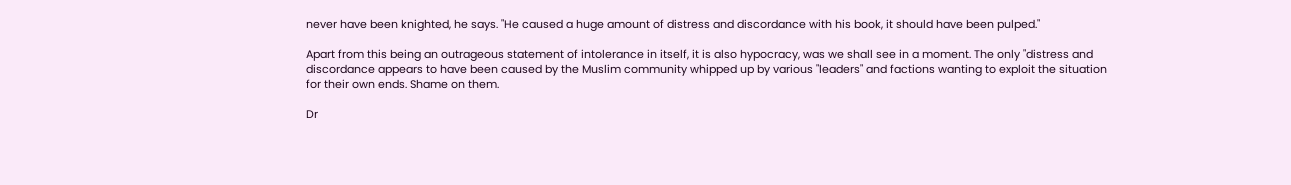never have been knighted, he says. "He caused a huge amount of distress and discordance with his book, it should have been pulped."

Apart from this being an outrageous statement of intolerance in itself, it is also hypocracy, was we shall see in a moment. The only "distress and discordance appears to have been caused by the Muslim community whipped up by various "leaders" and factions wanting to exploit the situation for their own ends. Shame on them.

Dr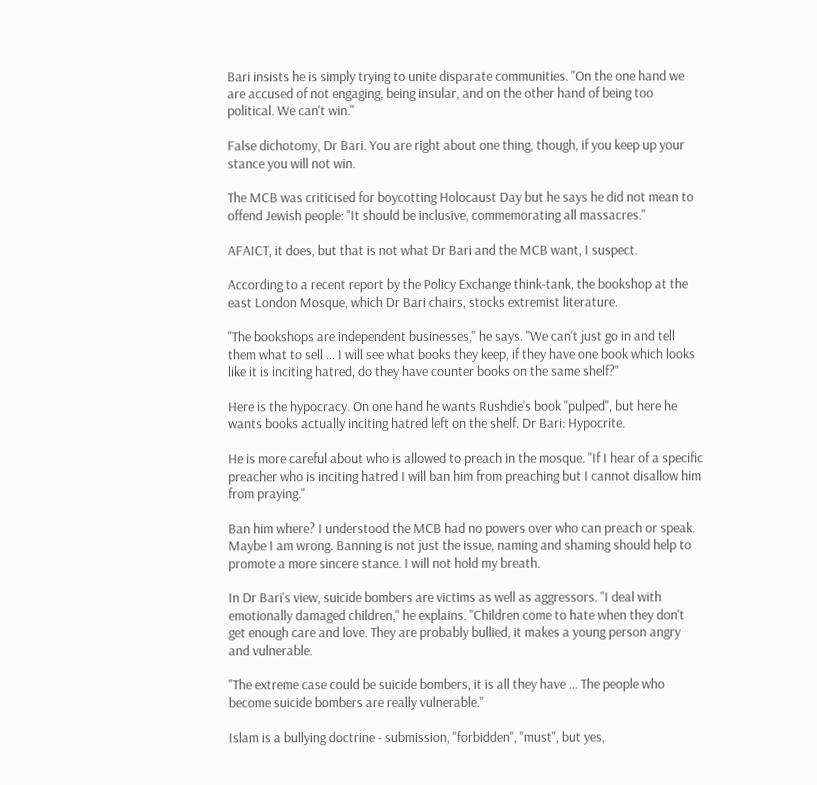Bari insists he is simply trying to unite disparate communities. "On the one hand we are accused of not engaging, being insular, and on the other hand of being too political. We can't win."

False dichotomy, Dr Bari. You are right about one thing, though, if you keep up your stance you will not win.

The MCB was criticised for boycotting Holocaust Day but he says he did not mean to offend Jewish people: "It should be inclusive, commemorating all massacres."

AFAICT, it does, but that is not what Dr Bari and the MCB want, I suspect.

According to a recent report by the Policy Exchange think-tank, the bookshop at the east London Mosque, which Dr Bari chairs, stocks extremist literature.

"The bookshops are independent businesses," he says. "We can't just go in and tell them what to sell … I will see what books they keep, if they have one book which looks like it is inciting hatred, do they have counter books on the same shelf?"

Here is the hypocracy. On one hand he wants Rushdie's book "pulped", but here he wants books actually inciting hatred left on the shelf. Dr Bari: Hypocrite.

He is more careful about who is allowed to preach in the mosque. "If I hear of a specific preacher who is inciting hatred I will ban him from preaching but I cannot disallow him from praying."

Ban him where? I understood the MCB had no powers over who can preach or speak. Maybe I am wrong. Banning is not just the issue, naming and shaming should help to promote a more sincere stance. I will not hold my breath.

In Dr Bari's view, suicide bombers are victims as well as aggressors. "I deal with emotionally damaged children," he explains. "Children come to hate when they don't get enough care and love. They are probably bullied, it makes a young person angry and vulnerable.

"The extreme case could be suicide bombers, it is all they have … The people who become suicide bombers are really vulnerable."

Islam is a bullying doctrine - submission, "forbidden", "must", but yes,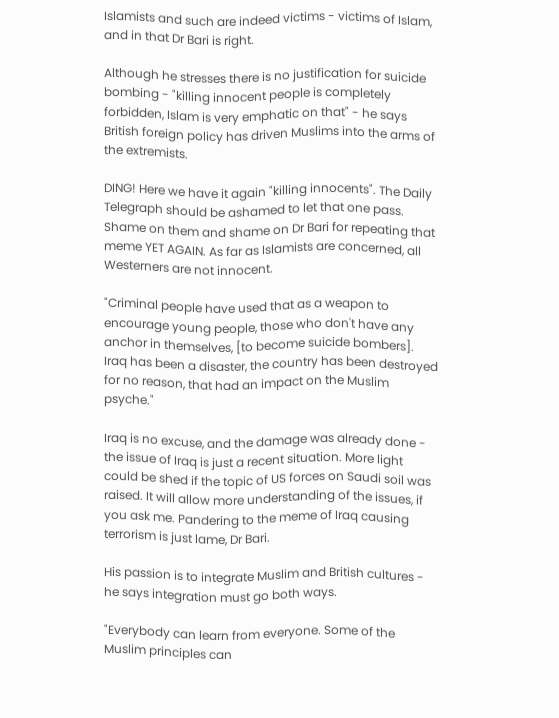Islamists and such are indeed victims - victims of Islam, and in that Dr Bari is right.

Although he stresses there is no justification for suicide bombing - "killing innocent people is completely forbidden, Islam is very emphatic on that" - he says British foreign policy has driven Muslims into the arms of the extremists.

DING! Here we have it again "killing innocents". The Daily Telegraph should be ashamed to let that one pass. Shame on them and shame on Dr Bari for repeating that meme YET AGAIN. As far as Islamists are concerned, all Westerners are not innocent.

"Criminal people have used that as a weapon to encourage young people, those who don't have any anchor in themselves, [to become suicide bombers]. Iraq has been a disaster, the country has been destroyed for no reason, that had an impact on the Muslim psyche."

Iraq is no excuse, and the damage was already done - the issue of Iraq is just a recent situation. More light could be shed if the topic of US forces on Saudi soil was raised. It will allow more understanding of the issues, if you ask me. Pandering to the meme of Iraq causing terrorism is just lame, Dr Bari.

His passion is to integrate Muslim and British cultures - he says integration must go both ways.

"Everybody can learn from everyone. Some of the Muslim principles can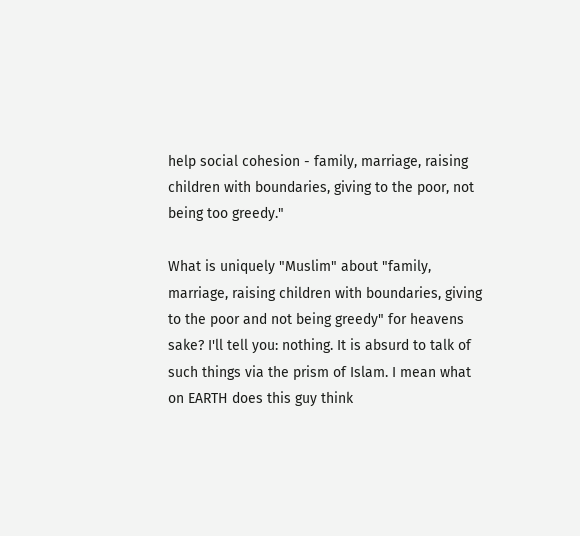help social cohesion - family, marriage, raising children with boundaries, giving to the poor, not being too greedy."

What is uniquely "Muslim" about "family, marriage, raising children with boundaries, giving to the poor and not being greedy" for heavens sake? I'll tell you: nothing. It is absurd to talk of such things via the prism of Islam. I mean what on EARTH does this guy think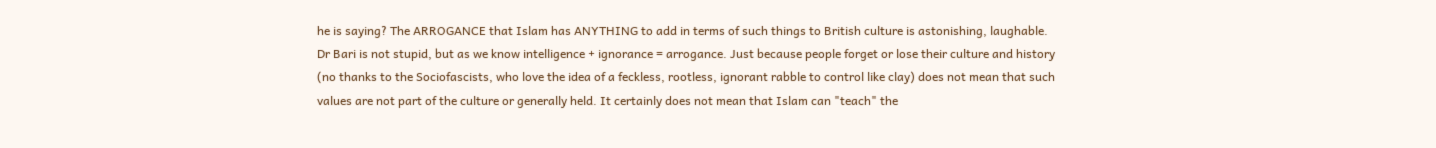he is saying? The ARROGANCE that Islam has ANYTHING to add in terms of such things to British culture is astonishing, laughable. Dr Bari is not stupid, but as we know intelligence + ignorance = arrogance. Just because people forget or lose their culture and history (no thanks to the Sociofascists, who love the idea of a feckless, rootless, ignorant rabble to control like clay) does not mean that such values are not part of the culture or generally held. It certainly does not mean that Islam can "teach" the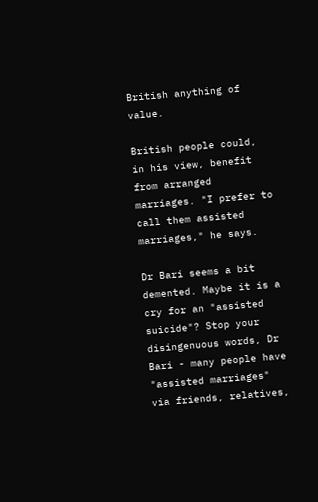British anything of value.

British people could, in his view, benefit from arranged marriages. "I prefer to call them assisted marriages," he says.

Dr Bari seems a bit demented. Maybe it is a cry for an "assisted suicide"? Stop your disingenuous words, Dr Bari - many people have "assisted marriages" via friends, relatives,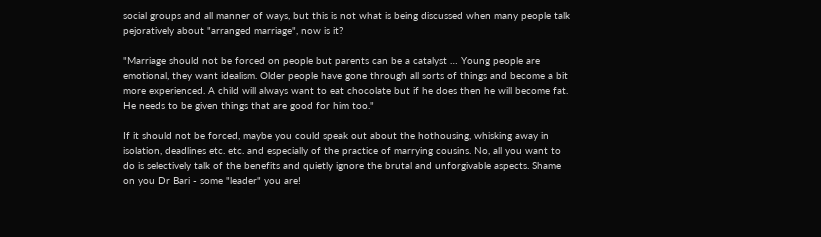social groups and all manner of ways, but this is not what is being discussed when many people talk pejoratively about "arranged marriage", now is it?

"Marriage should not be forced on people but parents can be a catalyst … Young people are emotional, they want idealism. Older people have gone through all sorts of things and become a bit more experienced. A child will always want to eat chocolate but if he does then he will become fat. He needs to be given things that are good for him too."

If it should not be forced, maybe you could speak out about the hothousing, whisking away in isolation, deadlines etc. etc. and especially of the practice of marrying cousins. No, all you want to do is selectively talk of the benefits and quietly ignore the brutal and unforgivable aspects. Shame on you Dr Bari - some "leader" you are!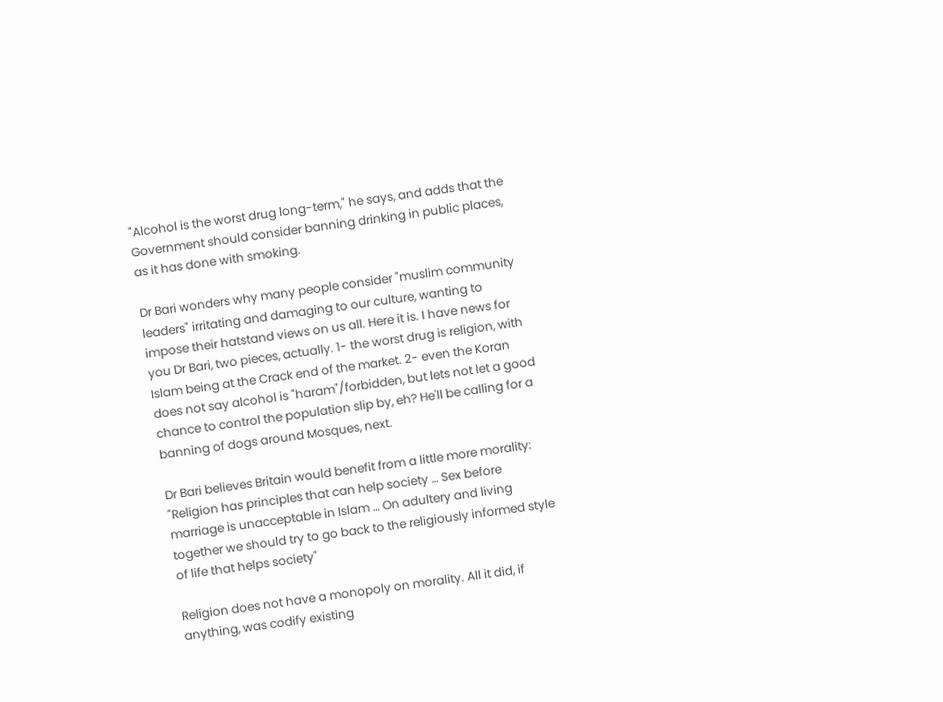"Alcohol is the worst drug long-term," he says, and adds that the Government should consider banning drinking in public places, as it has done with smoking.

Dr Bari wonders why many people consider "muslim community leaders" irritating and damaging to our culture, wanting to impose their hatstand views on us all. Here it is. I have news for you Dr Bari, two pieces, actually. 1- the worst drug is religion, with Islam being at the Crack end of the market. 2- even the Koran does not say alcohol is "haram"/forbidden, but lets not let a good chance to control the population slip by, eh? He'll be calling for a banning of dogs around Mosques, next.

Dr Bari believes Britain would benefit from a little more morality: "Religion has principles that can help society … Sex before marriage is unacceptable in Islam … On adultery and living together we should try to go back to the religiously informed style of life that helps society"

Religion does not have a monopoly on morality. All it did, if anything, was codify existing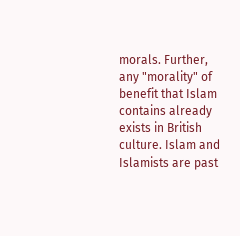morals. Further, any "morality" of benefit that Islam contains already exists in British culture. Islam and Islamists are past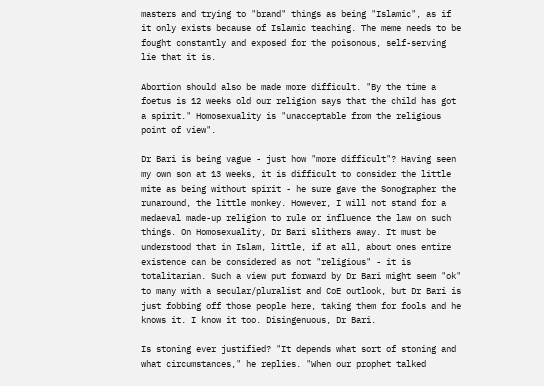masters and trying to "brand" things as being "Islamic", as if it only exists because of Islamic teaching. The meme needs to be fought constantly and exposed for the poisonous, self-serving lie that it is.

Abortion should also be made more difficult. "By the time a foetus is 12 weeks old our religion says that the child has got a spirit." Homosexuality is "unacceptable from the religious point of view".

Dr Bari is being vague - just how "more difficult"? Having seen my own son at 13 weeks, it is difficult to consider the little mite as being without spirit - he sure gave the Sonographer the runaround, the little monkey. However, I will not stand for a medaeval made-up religion to rule or influence the law on such things. On Homosexuality, Dr Bari slithers away. It must be understood that in Islam, little, if at all, about ones entire existence can be considered as not "religious" - it is totalitarian. Such a view put forward by Dr Bari might seem "ok" to many with a secular/pluralist and CoE outlook, but Dr Bari is just fobbing off those people here, taking them for fools and he knows it. I know it too. Disingenuous, Dr Bari.

Is stoning ever justified? "It depends what sort of stoning and what circumstances," he replies. "When our prophet talked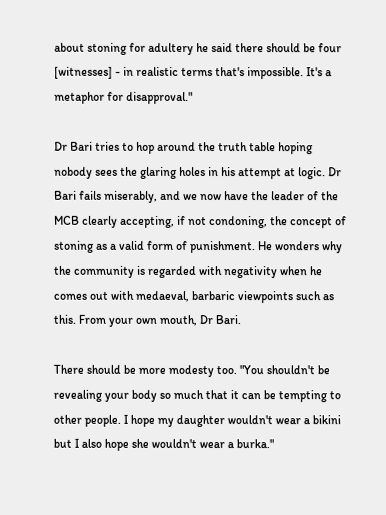about stoning for adultery he said there should be four [witnesses] - in realistic terms that's impossible. It's a metaphor for disapproval."

Dr Bari tries to hop around the truth table hoping nobody sees the glaring holes in his attempt at logic. Dr Bari fails miserably, and we now have the leader of the MCB clearly accepting, if not condoning, the concept of stoning as a valid form of punishment. He wonders why the community is regarded with negativity when he comes out with medaeval, barbaric viewpoints such as this. From your own mouth, Dr Bari.

There should be more modesty too. "You shouldn't be revealing your body so much that it can be tempting to other people. I hope my daughter wouldn't wear a bikini but I also hope she wouldn't wear a burka."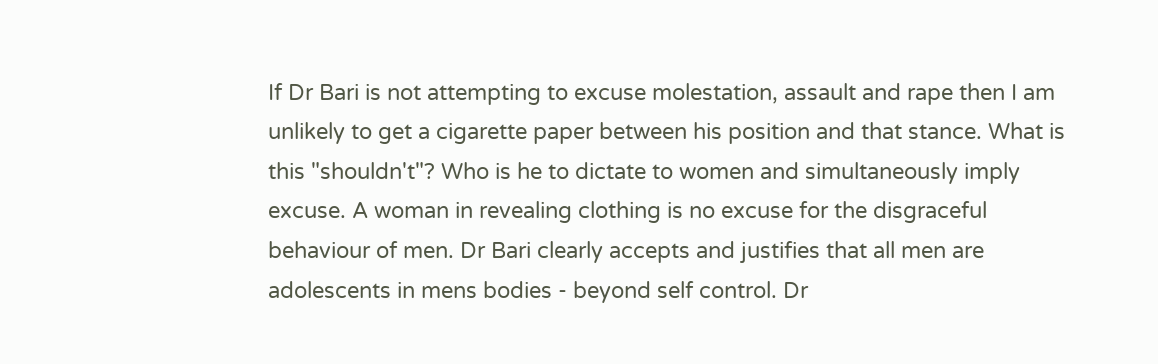If Dr Bari is not attempting to excuse molestation, assault and rape then I am unlikely to get a cigarette paper between his position and that stance. What is this "shouldn't"? Who is he to dictate to women and simultaneously imply excuse. A woman in revealing clothing is no excuse for the disgraceful behaviour of men. Dr Bari clearly accepts and justifies that all men are adolescents in mens bodies - beyond self control. Dr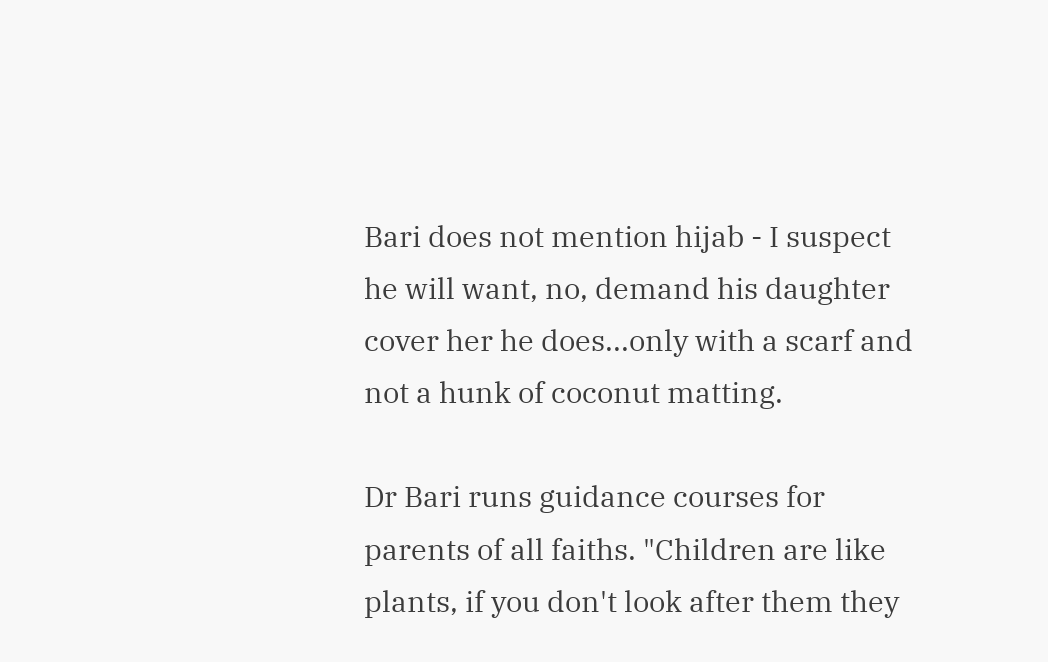Bari does not mention hijab - I suspect he will want, no, demand his daughter cover her he does...only with a scarf and not a hunk of coconut matting.

Dr Bari runs guidance courses for parents of all faiths. "Children are like plants, if you don't look after them they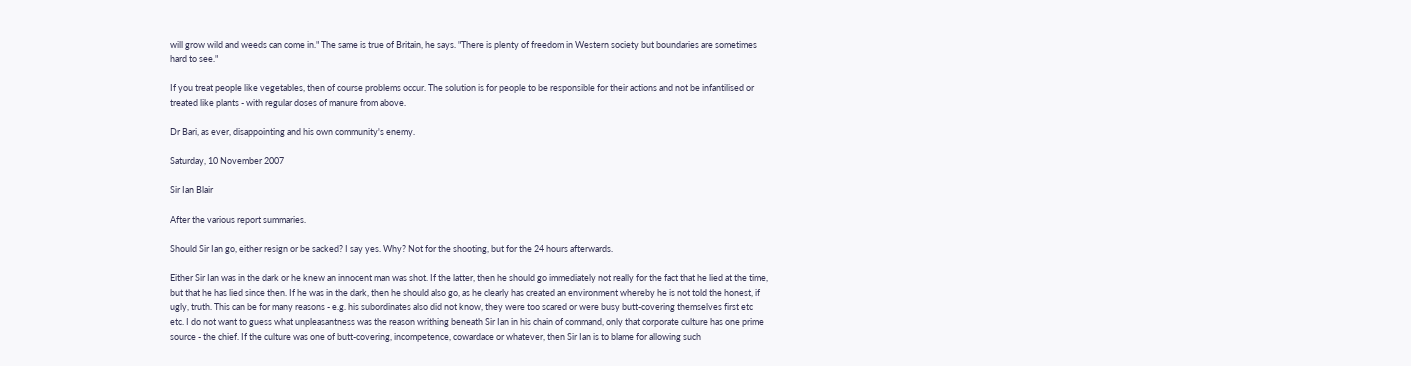will grow wild and weeds can come in." The same is true of Britain, he says. "There is plenty of freedom in Western society but boundaries are sometimes hard to see."

If you treat people like vegetables, then of course problems occur. The solution is for people to be responsible for their actions and not be infantilised or treated like plants - with regular doses of manure from above.

Dr Bari, as ever, disappointing and his own community's enemy.

Saturday, 10 November 2007

Sir Ian Blair

After the various report summaries.

Should Sir Ian go, either resign or be sacked? I say yes. Why? Not for the shooting, but for the 24 hours afterwards.

Either Sir Ian was in the dark or he knew an innocent man was shot. If the latter, then he should go immediately not really for the fact that he lied at the time, but that he has lied since then. If he was in the dark, then he should also go, as he clearly has created an environment whereby he is not told the honest, if ugly, truth. This can be for many reasons - e.g. his subordinates also did not know, they were too scared or were busy butt-covering themselves first etc etc. I do not want to guess what unpleasantness was the reason writhing beneath Sir Ian in his chain of command, only that corporate culture has one prime source - the chief. If the culture was one of butt-covering, incompetence, cowardace or whatever, then Sir Ian is to blame for allowing such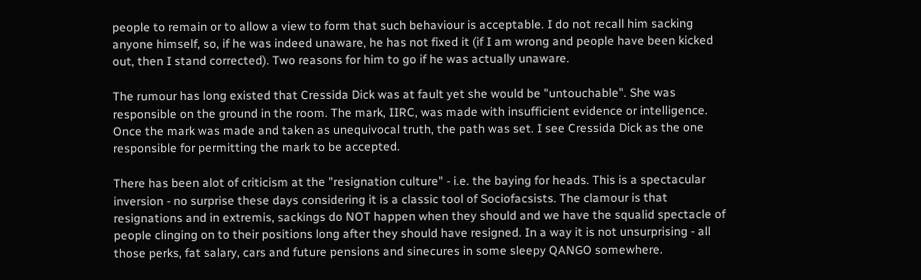people to remain or to allow a view to form that such behaviour is acceptable. I do not recall him sacking anyone himself, so, if he was indeed unaware, he has not fixed it (if I am wrong and people have been kicked out, then I stand corrected). Two reasons for him to go if he was actually unaware.

The rumour has long existed that Cressida Dick was at fault yet she would be "untouchable". She was responsible on the ground in the room. The mark, IIRC, was made with insufficient evidence or intelligence. Once the mark was made and taken as unequivocal truth, the path was set. I see Cressida Dick as the one responsible for permitting the mark to be accepted.

There has been alot of criticism at the "resignation culture" - i.e. the baying for heads. This is a spectacular inversion - no surprise these days considering it is a classic tool of Sociofacsists. The clamour is that resignations and in extremis, sackings do NOT happen when they should and we have the squalid spectacle of people clinging on to their positions long after they should have resigned. In a way it is not unsurprising - all those perks, fat salary, cars and future pensions and sinecures in some sleepy QANGO somewhere.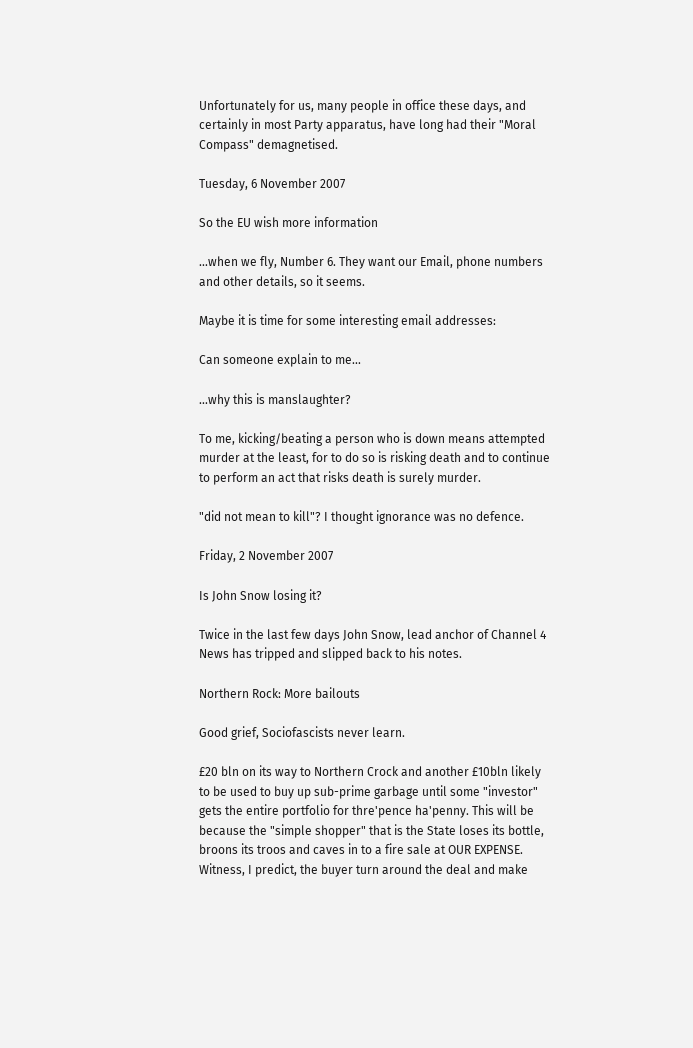Unfortunately for us, many people in office these days, and certainly in most Party apparatus, have long had their "Moral Compass" demagnetised.

Tuesday, 6 November 2007

So the EU wish more information

...when we fly, Number 6. They want our Email, phone numbers and other details, so it seems.

Maybe it is time for some interesting email addresses:

Can someone explain to me...

...why this is manslaughter?

To me, kicking/beating a person who is down means attempted murder at the least, for to do so is risking death and to continue to perform an act that risks death is surely murder.

"did not mean to kill"? I thought ignorance was no defence.

Friday, 2 November 2007

Is John Snow losing it?

Twice in the last few days John Snow, lead anchor of Channel 4 News has tripped and slipped back to his notes.

Northern Rock: More bailouts

Good grief, Sociofascists never learn.

£20 bln on its way to Northern Crock and another £10bln likely to be used to buy up sub-prime garbage until some "investor" gets the entire portfolio for thre'pence ha'penny. This will be because the "simple shopper" that is the State loses its bottle, broons its troos and caves in to a fire sale at OUR EXPENSE. Witness, I predict, the buyer turn around the deal and make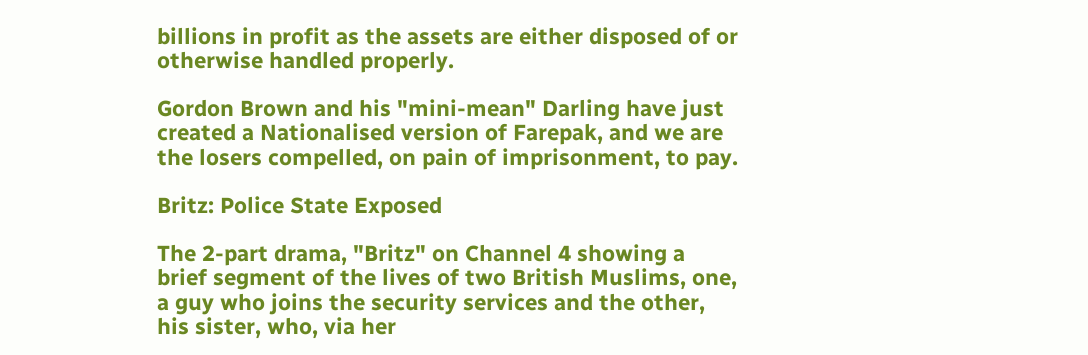billions in profit as the assets are either disposed of or otherwise handled properly.

Gordon Brown and his "mini-mean" Darling have just created a Nationalised version of Farepak, and we are the losers compelled, on pain of imprisonment, to pay.

Britz: Police State Exposed

The 2-part drama, "Britz" on Channel 4 showing a brief segment of the lives of two British Muslims, one, a guy who joins the security services and the other, his sister, who, via her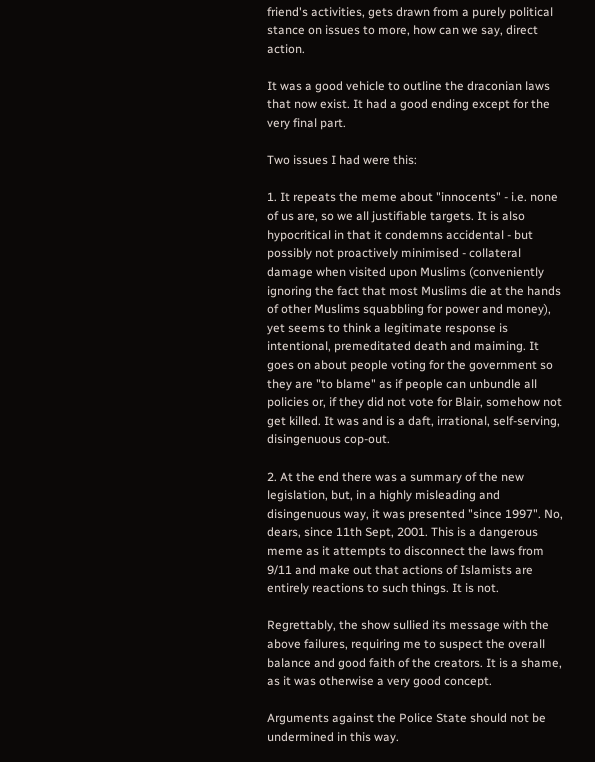friend's activities, gets drawn from a purely political stance on issues to more, how can we say, direct action.

It was a good vehicle to outline the draconian laws that now exist. It had a good ending except for the very final part.

Two issues I had were this:

1. It repeats the meme about "innocents" - i.e. none of us are, so we all justifiable targets. It is also hypocritical in that it condemns accidental - but possibly not proactively minimised - collateral damage when visited upon Muslims (conveniently ignoring the fact that most Muslims die at the hands of other Muslims squabbling for power and money), yet seems to think a legitimate response is intentional, premeditated death and maiming. It goes on about people voting for the government so they are "to blame" as if people can unbundle all policies or, if they did not vote for Blair, somehow not get killed. It was and is a daft, irrational, self-serving, disingenuous cop-out.

2. At the end there was a summary of the new legislation, but, in a highly misleading and disingenuous way, it was presented "since 1997". No, dears, since 11th Sept, 2001. This is a dangerous meme as it attempts to disconnect the laws from 9/11 and make out that actions of Islamists are entirely reactions to such things. It is not.

Regrettably, the show sullied its message with the above failures, requiring me to suspect the overall balance and good faith of the creators. It is a shame, as it was otherwise a very good concept.

Arguments against the Police State should not be undermined in this way.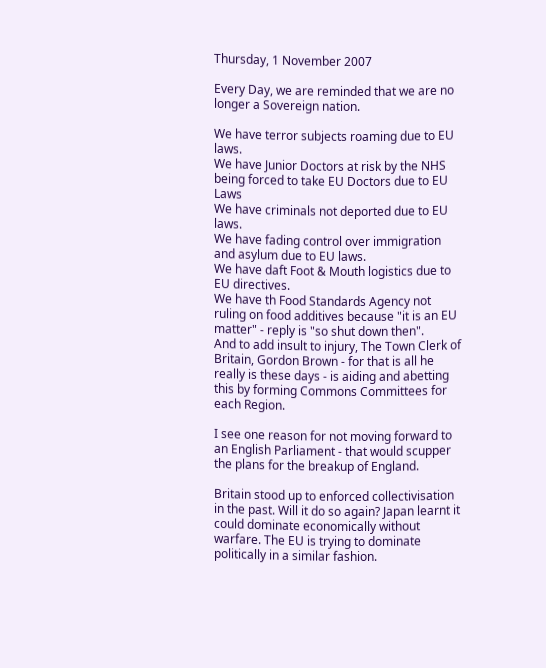Thursday, 1 November 2007

Every Day, we are reminded that we are no longer a Sovereign nation.

We have terror subjects roaming due to EU laws.
We have Junior Doctors at risk by the NHS being forced to take EU Doctors due to EU Laws
We have criminals not deported due to EU laws.
We have fading control over immigration and asylum due to EU laws.
We have daft Foot & Mouth logistics due to EU directives.
We have th Food Standards Agency not ruling on food additives because "it is an EU matter" - reply is "so shut down then".
And to add insult to injury, The Town Clerk of Britain, Gordon Brown - for that is all he really is these days - is aiding and abetting this by forming Commons Committees for each Region.

I see one reason for not moving forward to an English Parliament - that would scupper the plans for the breakup of England.

Britain stood up to enforced collectivisation in the past. Will it do so again? Japan learnt it could dominate economically without warfare. The EU is trying to dominate politically in a similar fashion.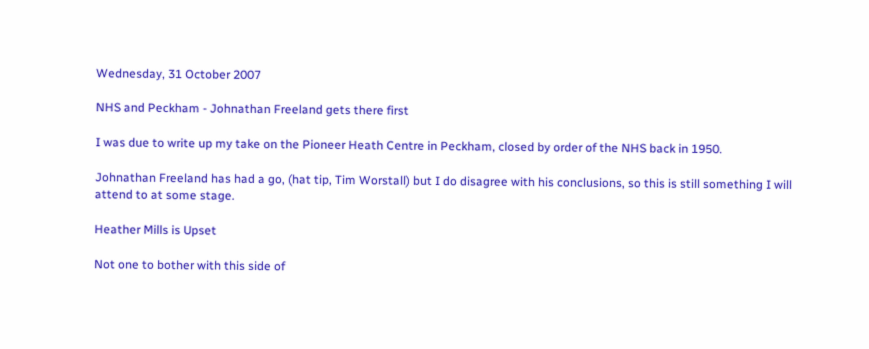Wednesday, 31 October 2007

NHS and Peckham - Johnathan Freeland gets there first

I was due to write up my take on the Pioneer Heath Centre in Peckham, closed by order of the NHS back in 1950.

Johnathan Freeland has had a go, (hat tip, Tim Worstall) but I do disagree with his conclusions, so this is still something I will attend to at some stage.

Heather Mills is Upset

Not one to bother with this side of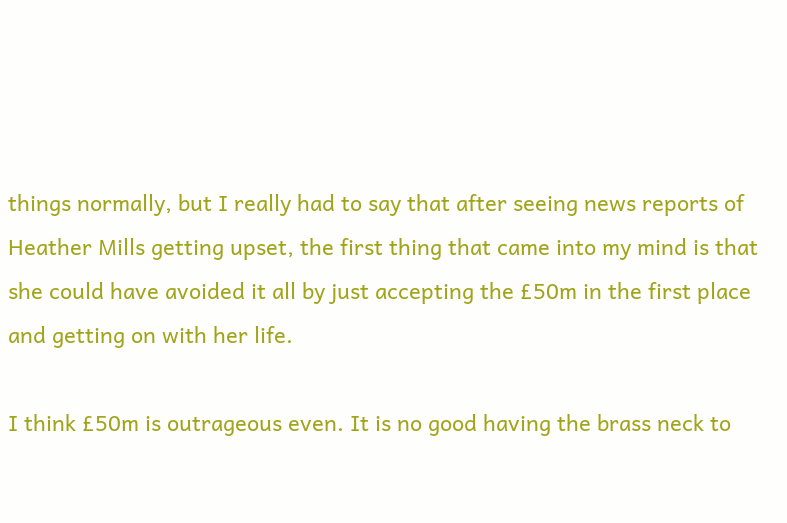things normally, but I really had to say that after seeing news reports of Heather Mills getting upset, the first thing that came into my mind is that she could have avoided it all by just accepting the £50m in the first place and getting on with her life.

I think £50m is outrageous even. It is no good having the brass neck to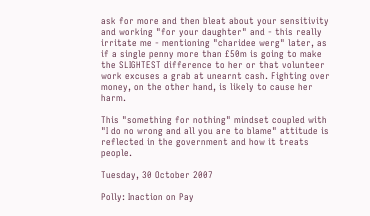ask for more and then bleat about your sensitivity and working "for your daughter" and - this really irritate me - mentioning "charidee werg" later, as if a single penny more than £50m is going to make the SLIGHTEST difference to her or that volunteer work excuses a grab at unearnt cash. Fighting over money, on the other hand, is likely to cause her harm.

This "something for nothing" mindset coupled with "I do no wrong and all you are to blame" attitude is reflected in the government and how it treats people.

Tuesday, 30 October 2007

Polly: Inaction on Pay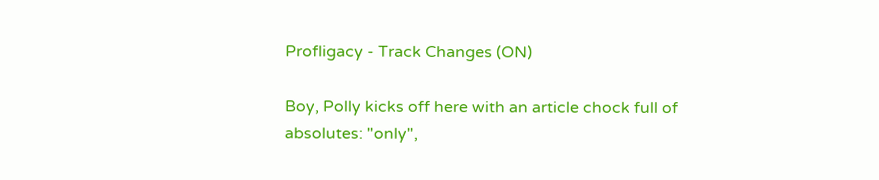Profligacy - Track Changes (ON)

Boy, Polly kicks off here with an article chock full of absolutes: "only",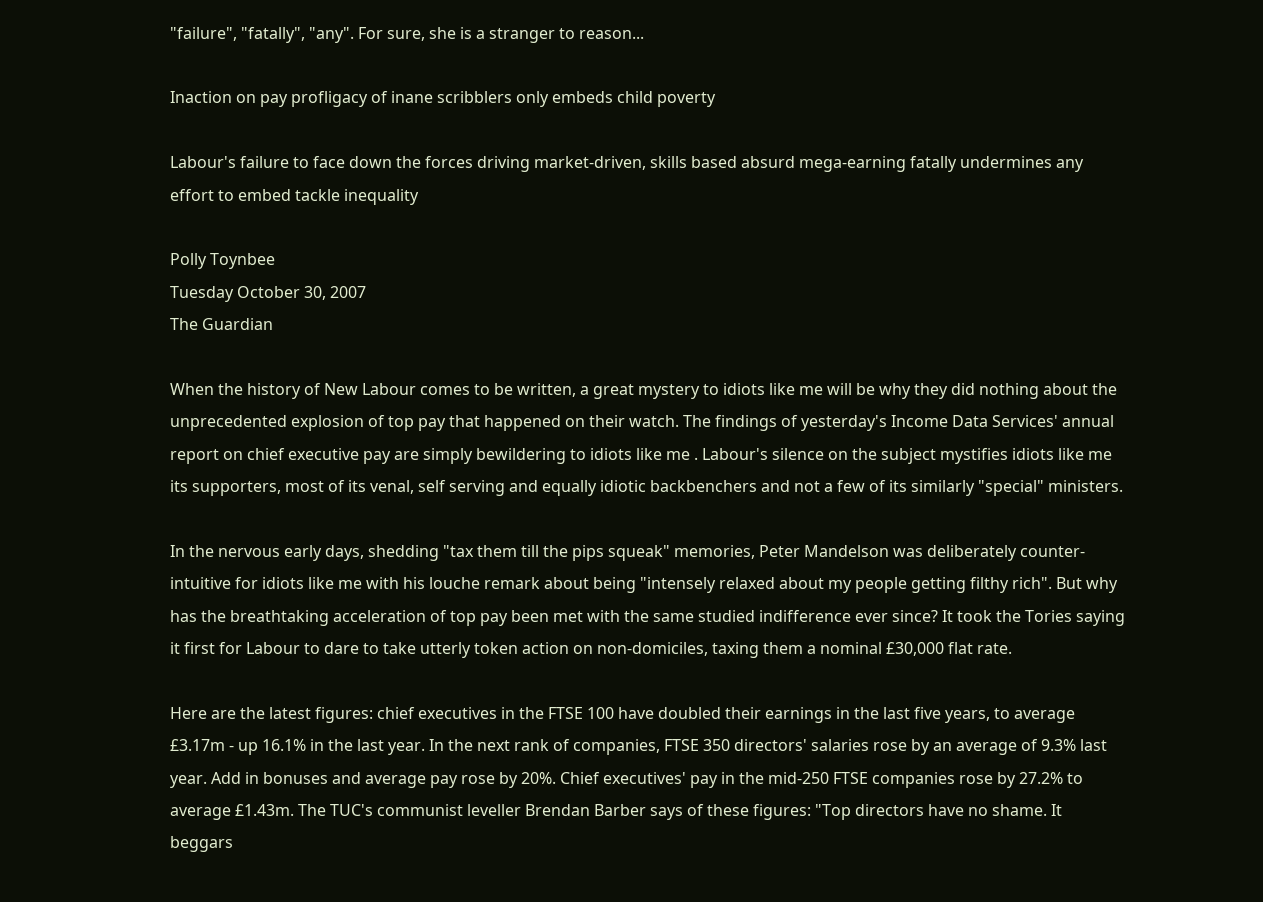"failure", "fatally", "any". For sure, she is a stranger to reason...

Inaction on pay profligacy of inane scribblers only embeds child poverty

Labour's failure to face down the forces driving market-driven, skills based absurd mega-earning fatally undermines any effort to embed tackle inequality

Polly Toynbee
Tuesday October 30, 2007
The Guardian

When the history of New Labour comes to be written, a great mystery to idiots like me will be why they did nothing about the unprecedented explosion of top pay that happened on their watch. The findings of yesterday's Income Data Services' annual report on chief executive pay are simply bewildering to idiots like me . Labour's silence on the subject mystifies idiots like me its supporters, most of its venal, self serving and equally idiotic backbenchers and not a few of its similarly "special" ministers.

In the nervous early days, shedding "tax them till the pips squeak" memories, Peter Mandelson was deliberately counter-intuitive for idiots like me with his louche remark about being "intensely relaxed about my people getting filthy rich". But why has the breathtaking acceleration of top pay been met with the same studied indifference ever since? It took the Tories saying it first for Labour to dare to take utterly token action on non-domiciles, taxing them a nominal £30,000 flat rate.

Here are the latest figures: chief executives in the FTSE 100 have doubled their earnings in the last five years, to average £3.17m - up 16.1% in the last year. In the next rank of companies, FTSE 350 directors' salaries rose by an average of 9.3% last year. Add in bonuses and average pay rose by 20%. Chief executives' pay in the mid-250 FTSE companies rose by 27.2% to average £1.43m. The TUC's communist leveller Brendan Barber says of these figures: "Top directors have no shame. It beggars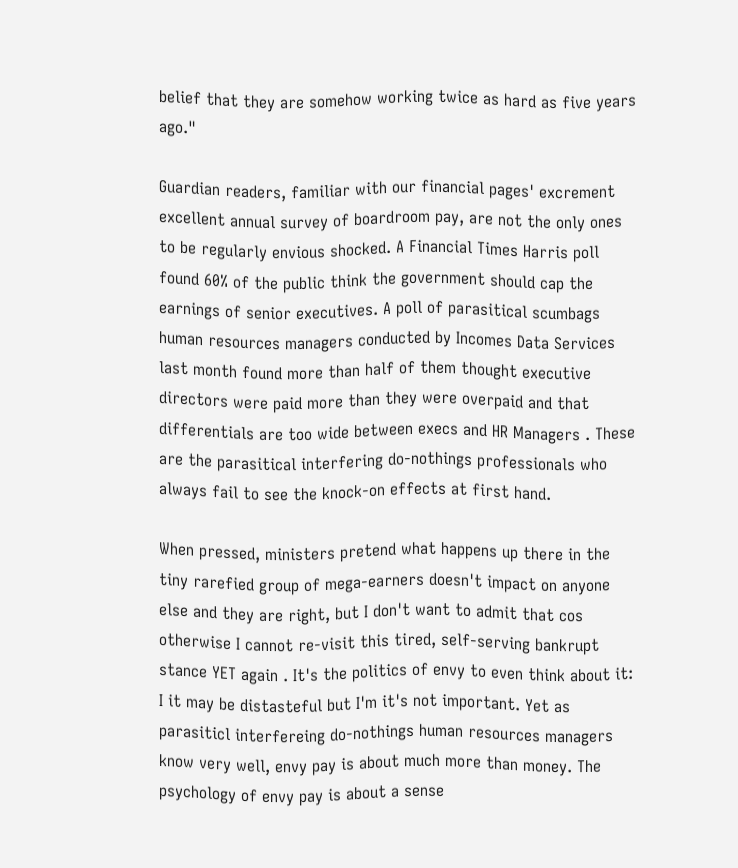belief that they are somehow working twice as hard as five years ago."

Guardian readers, familiar with our financial pages' excrement excellent annual survey of boardroom pay, are not the only ones to be regularly envious shocked. A Financial Times Harris poll found 60% of the public think the government should cap the earnings of senior executives. A poll of parasitical scumbags human resources managers conducted by Incomes Data Services last month found more than half of them thought executive directors were paid more than they were overpaid and that differentials are too wide between execs and HR Managers . These are the parasitical interfering do-nothings professionals who always fail to see the knock-on effects at first hand.

When pressed, ministers pretend what happens up there in the tiny rarefied group of mega-earners doesn't impact on anyone else and they are right, but I don't want to admit that cos otherwise I cannot re-visit this tired, self-serving bankrupt stance YET again . It's the politics of envy to even think about it: I it may be distasteful but I'm it's not important. Yet as parasiticl interfereing do-nothings human resources managers know very well, envy pay is about much more than money. The psychology of envy pay is about a sense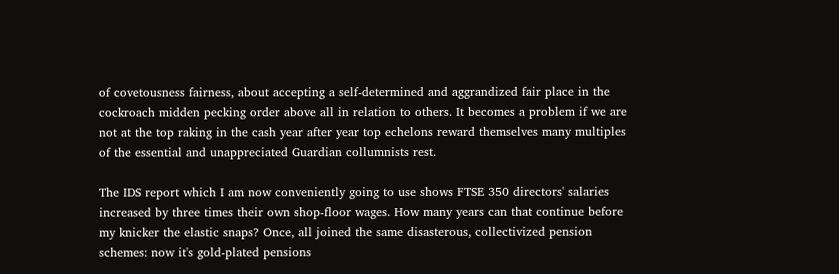of covetousness fairness, about accepting a self-determined and aggrandized fair place in the cockroach midden pecking order above all in relation to others. It becomes a problem if we are not at the top raking in the cash year after year top echelons reward themselves many multiples of the essential and unappreciated Guardian collumnists rest.

The IDS report which I am now conveniently going to use shows FTSE 350 directors' salaries increased by three times their own shop-floor wages. How many years can that continue before my knicker the elastic snaps? Once, all joined the same disasterous, collectivized pension schemes: now it's gold-plated pensions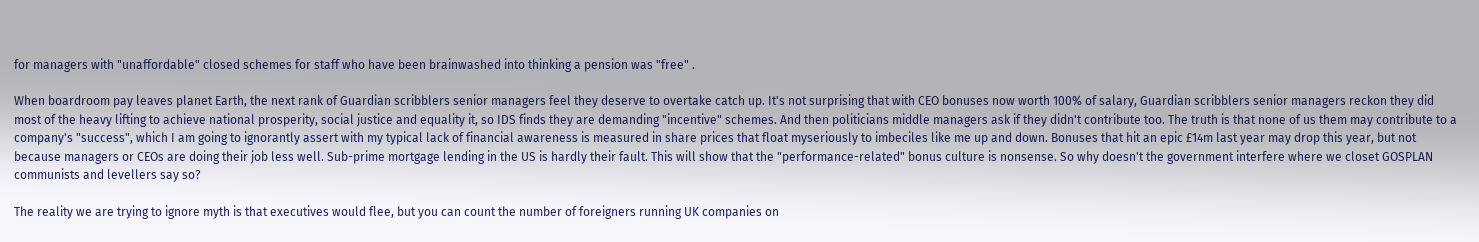for managers with "unaffordable" closed schemes for staff who have been brainwashed into thinking a pension was "free" .

When boardroom pay leaves planet Earth, the next rank of Guardian scribblers senior managers feel they deserve to overtake catch up. It's not surprising that with CEO bonuses now worth 100% of salary, Guardian scribblers senior managers reckon they did most of the heavy lifting to achieve national prosperity, social justice and equality it, so IDS finds they are demanding "incentive" schemes. And then politicians middle managers ask if they didn't contribute too. The truth is that none of us them may contribute to a company's "success", which I am going to ignorantly assert with my typical lack of financial awareness is measured in share prices that float myseriously to imbeciles like me up and down. Bonuses that hit an epic £14m last year may drop this year, but not because managers or CEOs are doing their job less well. Sub-prime mortgage lending in the US is hardly their fault. This will show that the "performance-related" bonus culture is nonsense. So why doesn't the government interfere where we closet GOSPLAN communists and levellers say so?

The reality we are trying to ignore myth is that executives would flee, but you can count the number of foreigners running UK companies on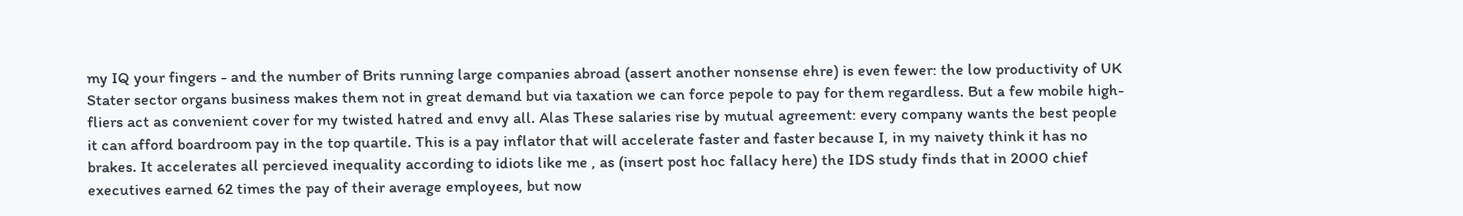my IQ your fingers - and the number of Brits running large companies abroad (assert another nonsense ehre) is even fewer: the low productivity of UK Stater sector organs business makes them not in great demand but via taxation we can force pepole to pay for them regardless. But a few mobile high-fliers act as convenient cover for my twisted hatred and envy all. Alas These salaries rise by mutual agreement: every company wants the best people it can afford boardroom pay in the top quartile. This is a pay inflator that will accelerate faster and faster because I, in my naivety think it has no brakes. It accelerates all percieved inequality according to idiots like me , as (insert post hoc fallacy here) the IDS study finds that in 2000 chief executives earned 62 times the pay of their average employees, but now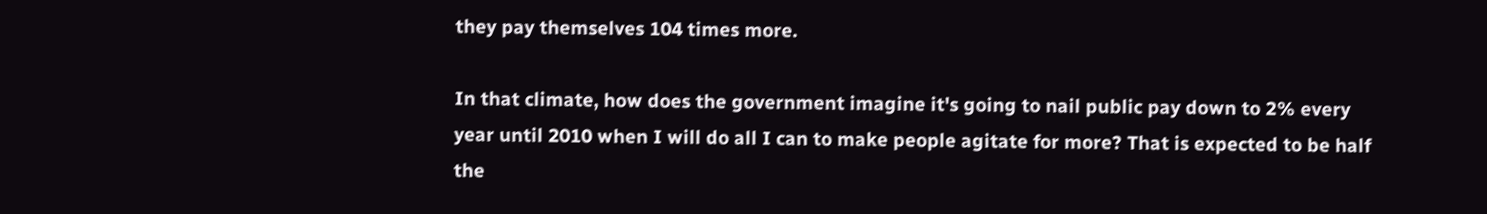they pay themselves 104 times more.

In that climate, how does the government imagine it's going to nail public pay down to 2% every year until 2010 when I will do all I can to make people agitate for more? That is expected to be half the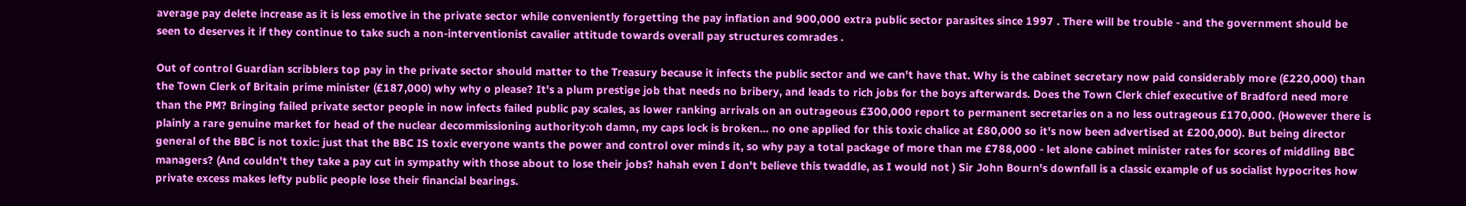average pay delete increase as it is less emotive in the private sector while conveniently forgetting the pay inflation and 900,000 extra public sector parasites since 1997 . There will be trouble - and the government should be seen to deserves it if they continue to take such a non-interventionist cavalier attitude towards overall pay structures comrades .

Out of control Guardian scribblers top pay in the private sector should matter to the Treasury because it infects the public sector and we can't have that. Why is the cabinet secretary now paid considerably more (£220,000) than the Town Clerk of Britain prime minister (£187,000) why why o please? It's a plum prestige job that needs no bribery, and leads to rich jobs for the boys afterwards. Does the Town Clerk chief executive of Bradford need more than the PM? Bringing failed private sector people in now infects failed public pay scales, as lower ranking arrivals on an outrageous £300,000 report to permanent secretaries on a no less outrageous £170,000. (However there is plainly a rare genuine market for head of the nuclear decommissioning authority:oh damn, my caps lock is broken... no one applied for this toxic chalice at £80,000 so it's now been advertised at £200,000). But being director general of the BBC is not toxic: just that the BBC IS toxic everyone wants the power and control over minds it, so why pay a total package of more than me £788,000 - let alone cabinet minister rates for scores of middling BBC managers? (And couldn't they take a pay cut in sympathy with those about to lose their jobs? hahah even I don't believe this twaddle, as I would not ) Sir John Bourn's downfall is a classic example of us socialist hypocrites how private excess makes lefty public people lose their financial bearings.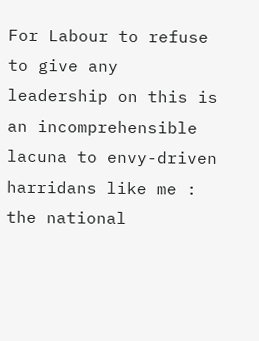For Labour to refuse to give any leadership on this is an incomprehensible lacuna to envy-driven harridans like me : the national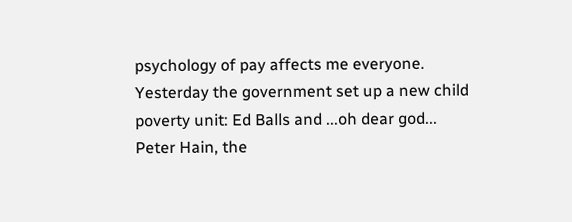psychology of pay affects me everyone. Yesterday the government set up a new child poverty unit: Ed Balls and ...oh dear god... Peter Hain, the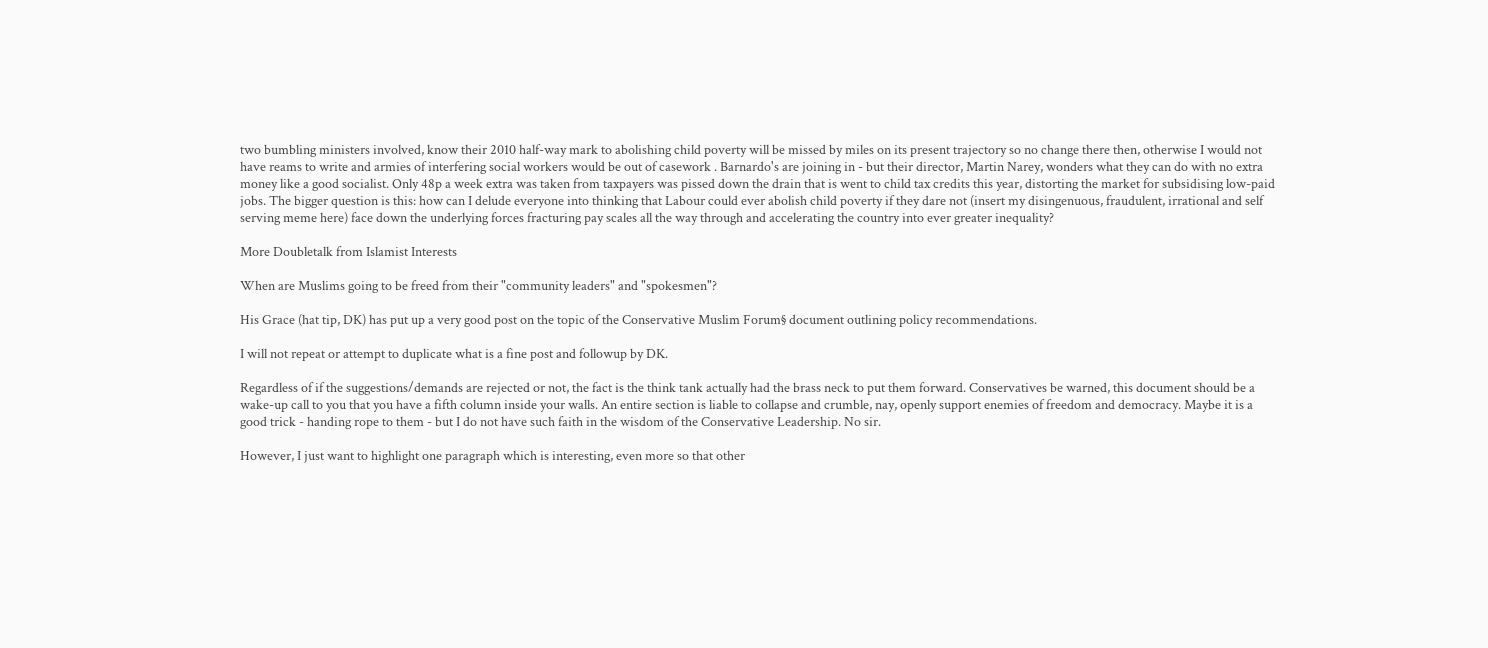two bumbling ministers involved, know their 2010 half-way mark to abolishing child poverty will be missed by miles on its present trajectory so no change there then, otherwise I would not have reams to write and armies of interfering social workers would be out of casework . Barnardo's are joining in - but their director, Martin Narey, wonders what they can do with no extra money like a good socialist. Only 48p a week extra was taken from taxpayers was pissed down the drain that is went to child tax credits this year, distorting the market for subsidising low-paid jobs. The bigger question is this: how can I delude everyone into thinking that Labour could ever abolish child poverty if they dare not (insert my disingenuous, fraudulent, irrational and self serving meme here) face down the underlying forces fracturing pay scales all the way through and accelerating the country into ever greater inequality?

More Doubletalk from Islamist Interests

When are Muslims going to be freed from their "community leaders" and "spokesmen"?

His Grace (hat tip, DK) has put up a very good post on the topic of the Conservative Muslim Forum§ document outlining policy recommendations.

I will not repeat or attempt to duplicate what is a fine post and followup by DK.

Regardless of if the suggestions/demands are rejected or not, the fact is the think tank actually had the brass neck to put them forward. Conservatives be warned, this document should be a wake-up call to you that you have a fifth column inside your walls. An entire section is liable to collapse and crumble, nay, openly support enemies of freedom and democracy. Maybe it is a good trick - handing rope to them - but I do not have such faith in the wisdom of the Conservative Leadership. No sir.

However, I just want to highlight one paragraph which is interesting, even more so that other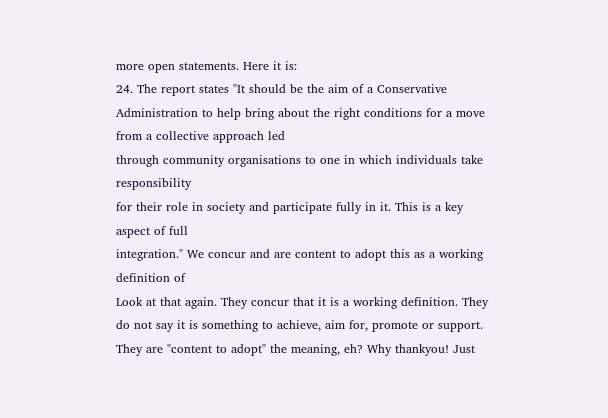more open statements. Here it is:
24. The report states "It should be the aim of a Conservative Administration to help bring about the right conditions for a move from a collective approach led
through community organisations to one in which individuals take responsibility
for their role in society and participate fully in it. This is a key aspect of full
integration." We concur and are content to adopt this as a working definition of
Look at that again. They concur that it is a working definition. They do not say it is something to achieve, aim for, promote or support. They are "content to adopt" the meaning, eh? Why thankyou! Just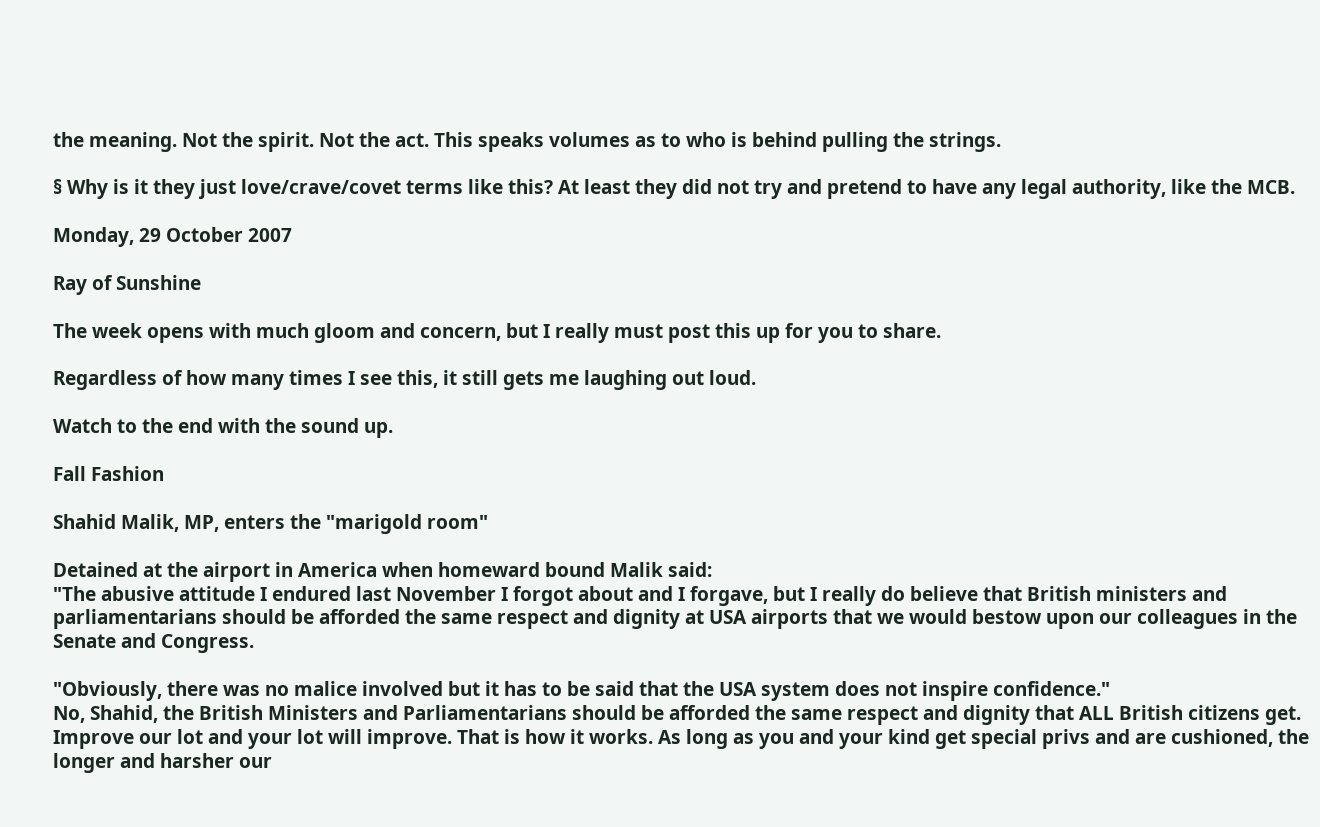the meaning. Not the spirit. Not the act. This speaks volumes as to who is behind pulling the strings.

§ Why is it they just love/crave/covet terms like this? At least they did not try and pretend to have any legal authority, like the MCB.

Monday, 29 October 2007

Ray of Sunshine

The week opens with much gloom and concern, but I really must post this up for you to share.

Regardless of how many times I see this, it still gets me laughing out loud.

Watch to the end with the sound up.

Fall Fashion

Shahid Malik, MP, enters the "marigold room"

Detained at the airport in America when homeward bound Malik said:
"The abusive attitude I endured last November I forgot about and I forgave, but I really do believe that British ministers and parliamentarians should be afforded the same respect and dignity at USA airports that we would bestow upon our colleagues in the Senate and Congress.

"Obviously, there was no malice involved but it has to be said that the USA system does not inspire confidence."
No, Shahid, the British Ministers and Parliamentarians should be afforded the same respect and dignity that ALL British citizens get. Improve our lot and your lot will improve. That is how it works. As long as you and your kind get special privs and are cushioned, the longer and harsher our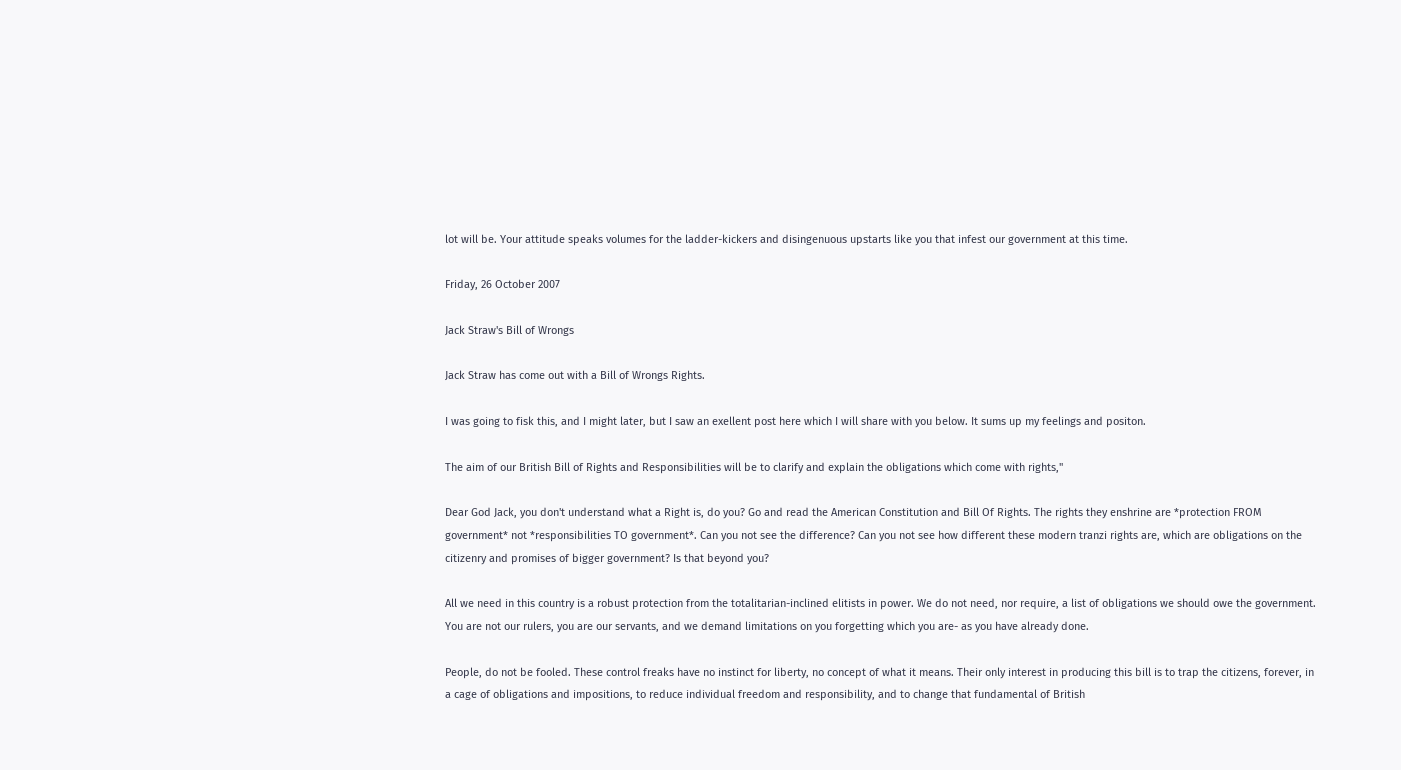lot will be. Your attitude speaks volumes for the ladder-kickers and disingenuous upstarts like you that infest our government at this time.

Friday, 26 October 2007

Jack Straw's Bill of Wrongs

Jack Straw has come out with a Bill of Wrongs Rights.

I was going to fisk this, and I might later, but I saw an exellent post here which I will share with you below. It sums up my feelings and positon.

The aim of our British Bill of Rights and Responsibilities will be to clarify and explain the obligations which come with rights,"

Dear God Jack, you don't understand what a Right is, do you? Go and read the American Constitution and Bill Of Rights. The rights they enshrine are *protection FROM government* not *responsibilities TO government*. Can you not see the difference? Can you not see how different these modern tranzi rights are, which are obligations on the citizenry and promises of bigger government? Is that beyond you?

All we need in this country is a robust protection from the totalitarian-inclined elitists in power. We do not need, nor require, a list of obligations we should owe the government. You are not our rulers, you are our servants, and we demand limitations on you forgetting which you are- as you have already done.

People, do not be fooled. These control freaks have no instinct for liberty, no concept of what it means. Their only interest in producing this bill is to trap the citizens, forever, in a cage of obligations and impositions, to reduce individual freedom and responsibility, and to change that fundamental of British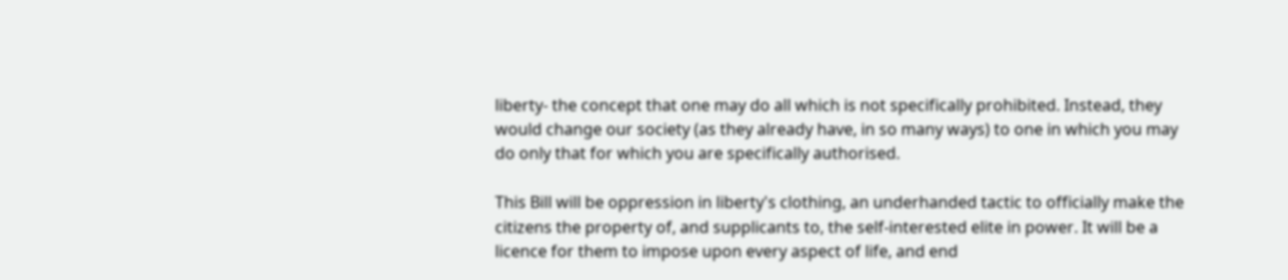liberty- the concept that one may do all which is not specifically prohibited. Instead, they would change our society (as they already have, in so many ways) to one in which you may do only that for which you are specifically authorised.

This Bill will be oppression in liberty's clothing, an underhanded tactic to officially make the citizens the property of, and supplicants to, the self-interested elite in power. It will be a licence for them to impose upon every aspect of life, and end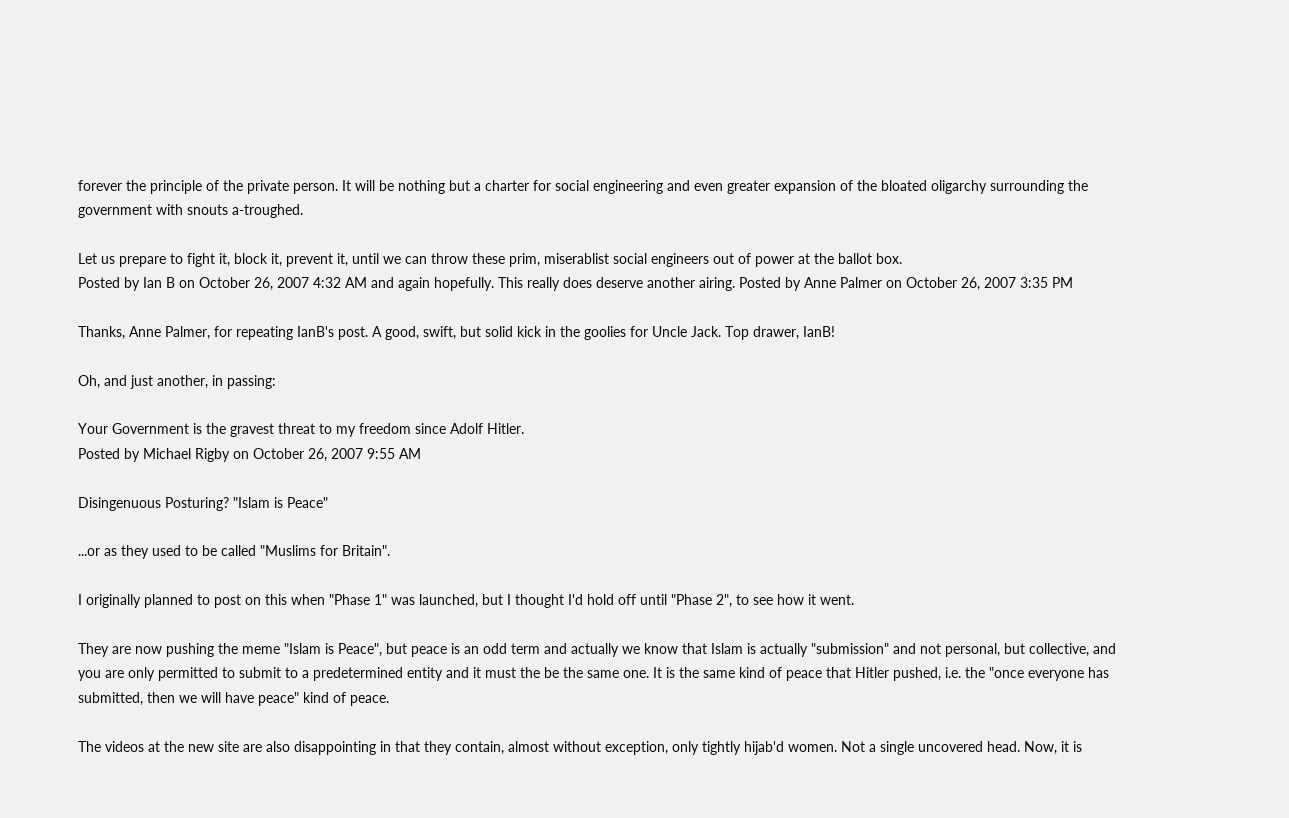forever the principle of the private person. It will be nothing but a charter for social engineering and even greater expansion of the bloated oligarchy surrounding the government with snouts a-troughed.

Let us prepare to fight it, block it, prevent it, until we can throw these prim, miserablist social engineers out of power at the ballot box.
Posted by Ian B on October 26, 2007 4:32 AM and again hopefully. This really does deserve another airing. Posted by Anne Palmer on October 26, 2007 3:35 PM

Thanks, Anne Palmer, for repeating IanB's post. A good, swift, but solid kick in the goolies for Uncle Jack. Top drawer, IanB!

Oh, and just another, in passing:

Your Government is the gravest threat to my freedom since Adolf Hitler.
Posted by Michael Rigby on October 26, 2007 9:55 AM

Disingenuous Posturing? "Islam is Peace"

...or as they used to be called "Muslims for Britain".

I originally planned to post on this when "Phase 1" was launched, but I thought I'd hold off until "Phase 2", to see how it went.

They are now pushing the meme "Islam is Peace", but peace is an odd term and actually we know that Islam is actually "submission" and not personal, but collective, and you are only permitted to submit to a predetermined entity and it must the be the same one. It is the same kind of peace that Hitler pushed, i.e. the "once everyone has submitted, then we will have peace" kind of peace.

The videos at the new site are also disappointing in that they contain, almost without exception, only tightly hijab'd women. Not a single uncovered head. Now, it is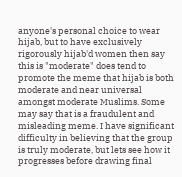anyone's personal choice to wear hijab, but to have exclusively rigorously hijab'd women then say this is "moderate" does tend to promote the meme that hijab is both moderate and near universal amongst moderate Muslims. Some may say that is a fraudulent and misleading meme. I have significant difficulty in believing that the group is truly moderate, but lets see how it progresses before drawing final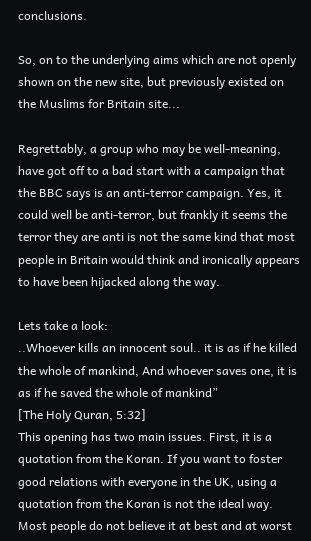conclusions.

So, on to the underlying aims which are not openly shown on the new site, but previously existed on the Muslims for Britain site...

Regrettably, a group who may be well-meaning, have got off to a bad start with a campaign that the BBC says is an anti-terror campaign. Yes, it could well be anti-terror, but frankly it seems the terror they are anti is not the same kind that most people in Britain would think and ironically appears to have been hijacked along the way.

Lets take a look:
..Whoever kills an innocent soul.. it is as if he killed the whole of mankind, And whoever saves one, it is as if he saved the whole of mankind”
[The Holy Quran, 5:32]
This opening has two main issues. First, it is a quotation from the Koran. If you want to foster good relations with everyone in the UK, using a quotation from the Koran is not the ideal way. Most people do not believe it at best and at worst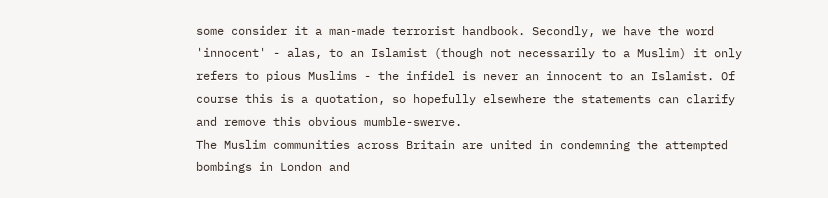some consider it a man-made terrorist handbook. Secondly, we have the word 'innocent' - alas, to an Islamist (though not necessarily to a Muslim) it only refers to pious Muslims - the infidel is never an innocent to an Islamist. Of course this is a quotation, so hopefully elsewhere the statements can clarify and remove this obvious mumble-swerve.
The Muslim communities across Britain are united in condemning the attempted bombings in London and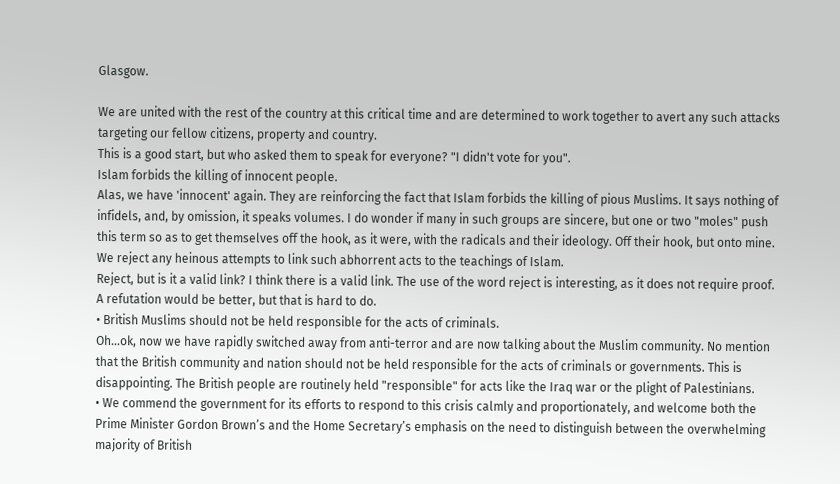Glasgow.

We are united with the rest of the country at this critical time and are determined to work together to avert any such attacks targeting our fellow citizens, property and country.
This is a good start, but who asked them to speak for everyone? "I didn't vote for you".
Islam forbids the killing of innocent people.
Alas, we have 'innocent' again. They are reinforcing the fact that Islam forbids the killing of pious Muslims. It says nothing of infidels, and, by omission, it speaks volumes. I do wonder if many in such groups are sincere, but one or two "moles" push this term so as to get themselves off the hook, as it were, with the radicals and their ideology. Off their hook, but onto mine.
We reject any heinous attempts to link such abhorrent acts to the teachings of Islam.
Reject, but is it a valid link? I think there is a valid link. The use of the word reject is interesting, as it does not require proof. A refutation would be better, but that is hard to do.
• British Muslims should not be held responsible for the acts of criminals.
Oh...ok, now we have rapidly switched away from anti-terror and are now talking about the Muslim community. No mention that the British community and nation should not be held responsible for the acts of criminals or governments. This is disappointing. The British people are routinely held "responsible" for acts like the Iraq war or the plight of Palestinians.
• We commend the government for its efforts to respond to this crisis calmly and proportionately, and welcome both the Prime Minister Gordon Brown’s and the Home Secretary’s emphasis on the need to distinguish between the overwhelming majority of British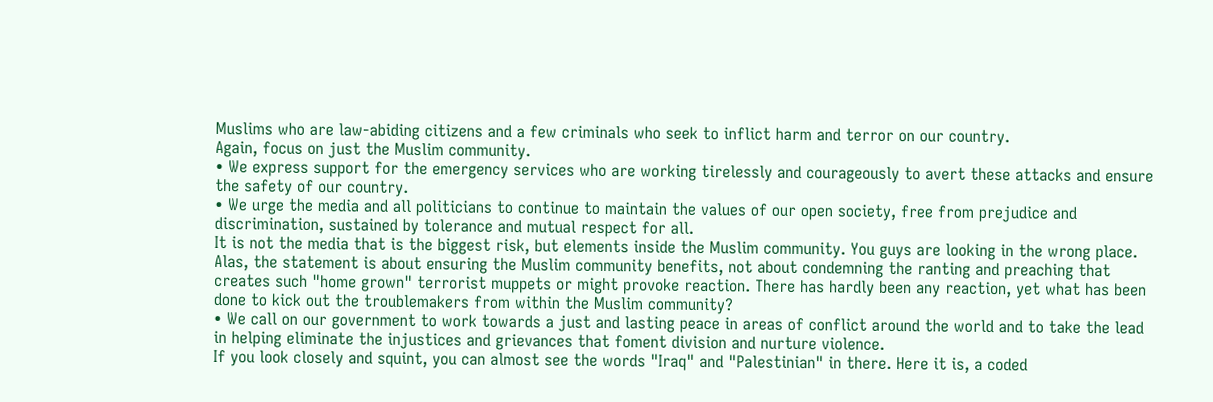Muslims who are law-abiding citizens and a few criminals who seek to inflict harm and terror on our country.
Again, focus on just the Muslim community.
• We express support for the emergency services who are working tirelessly and courageously to avert these attacks and ensure the safety of our country.
• We urge the media and all politicians to continue to maintain the values of our open society, free from prejudice and discrimination, sustained by tolerance and mutual respect for all.
It is not the media that is the biggest risk, but elements inside the Muslim community. You guys are looking in the wrong place. Alas, the statement is about ensuring the Muslim community benefits, not about condemning the ranting and preaching that creates such "home grown" terrorist muppets or might provoke reaction. There has hardly been any reaction, yet what has been done to kick out the troublemakers from within the Muslim community?
• We call on our government to work towards a just and lasting peace in areas of conflict around the world and to take the lead in helping eliminate the injustices and grievances that foment division and nurture violence.
If you look closely and squint, you can almost see the words "Iraq" and "Palestinian" in there. Here it is, a coded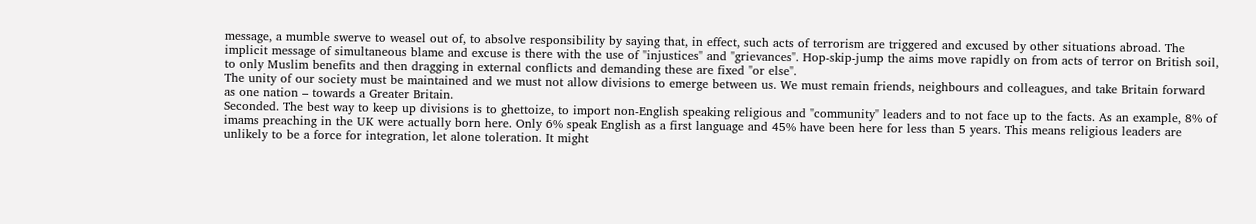message, a mumble swerve to weasel out of, to absolve responsibility by saying that, in effect, such acts of terrorism are triggered and excused by other situations abroad. The implicit message of simultaneous blame and excuse is there with the use of "injustices" and "grievances". Hop-skip-jump the aims move rapidly on from acts of terror on British soil, to only Muslim benefits and then dragging in external conflicts and demanding these are fixed "or else".
The unity of our society must be maintained and we must not allow divisions to emerge between us. We must remain friends, neighbours and colleagues, and take Britain forward as one nation – towards a Greater Britain.
Seconded. The best way to keep up divisions is to ghettoize, to import non-English speaking religious and "community" leaders and to not face up to the facts. As an example, 8% of imams preaching in the UK were actually born here. Only 6% speak English as a first language and 45% have been here for less than 5 years. This means religious leaders are unlikely to be a force for integration, let alone toleration. It might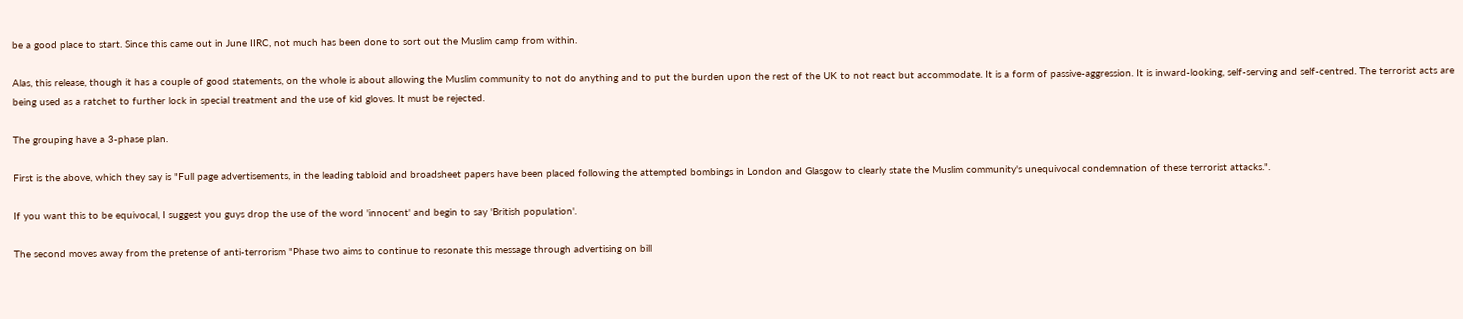be a good place to start. Since this came out in June IIRC, not much has been done to sort out the Muslim camp from within.

Alas, this release, though it has a couple of good statements, on the whole is about allowing the Muslim community to not do anything and to put the burden upon the rest of the UK to not react but accommodate. It is a form of passive-aggression. It is inward-looking, self-serving and self-centred. The terrorist acts are being used as a ratchet to further lock in special treatment and the use of kid gloves. It must be rejected.

The grouping have a 3-phase plan.

First is the above, which they say is "Full page advertisements, in the leading tabloid and broadsheet papers have been placed following the attempted bombings in London and Glasgow to clearly state the Muslim community's unequivocal condemnation of these terrorist attacks.".

If you want this to be equivocal, I suggest you guys drop the use of the word 'innocent' and begin to say 'British population'.

The second moves away from the pretense of anti-terrorism "Phase two aims to continue to resonate this message through advertising on bill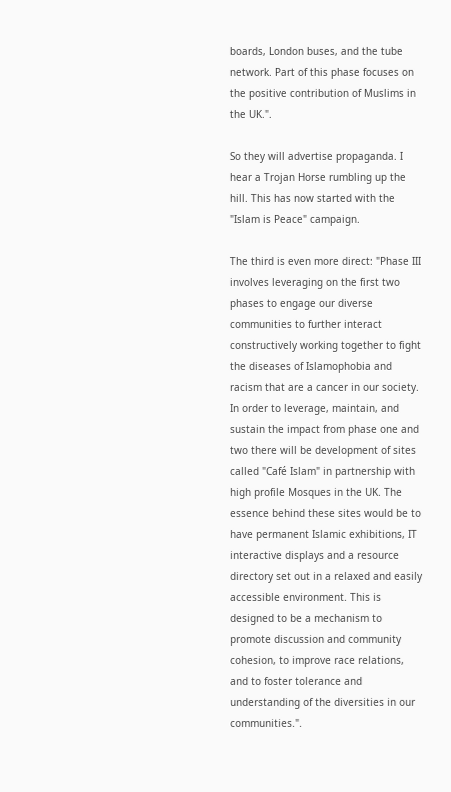boards, London buses, and the tube network. Part of this phase focuses on the positive contribution of Muslims in the UK.".

So they will advertise propaganda. I hear a Trojan Horse rumbling up the hill. This has now started with the "Islam is Peace" campaign.

The third is even more direct: "Phase III involves leveraging on the first two phases to engage our diverse communities to further interact constructively working together to fight the diseases of Islamophobia and racism that are a cancer in our society. In order to leverage, maintain, and sustain the impact from phase one and two there will be development of sites called "Café Islam" in partnership with high profile Mosques in the UK. The essence behind these sites would be to have permanent Islamic exhibitions, IT interactive displays and a resource directory set out in a relaxed and easily accessible environment. This is designed to be a mechanism to promote discussion and community cohesion, to improve race relations, and to foster tolerance and understanding of the diversities in our communities.".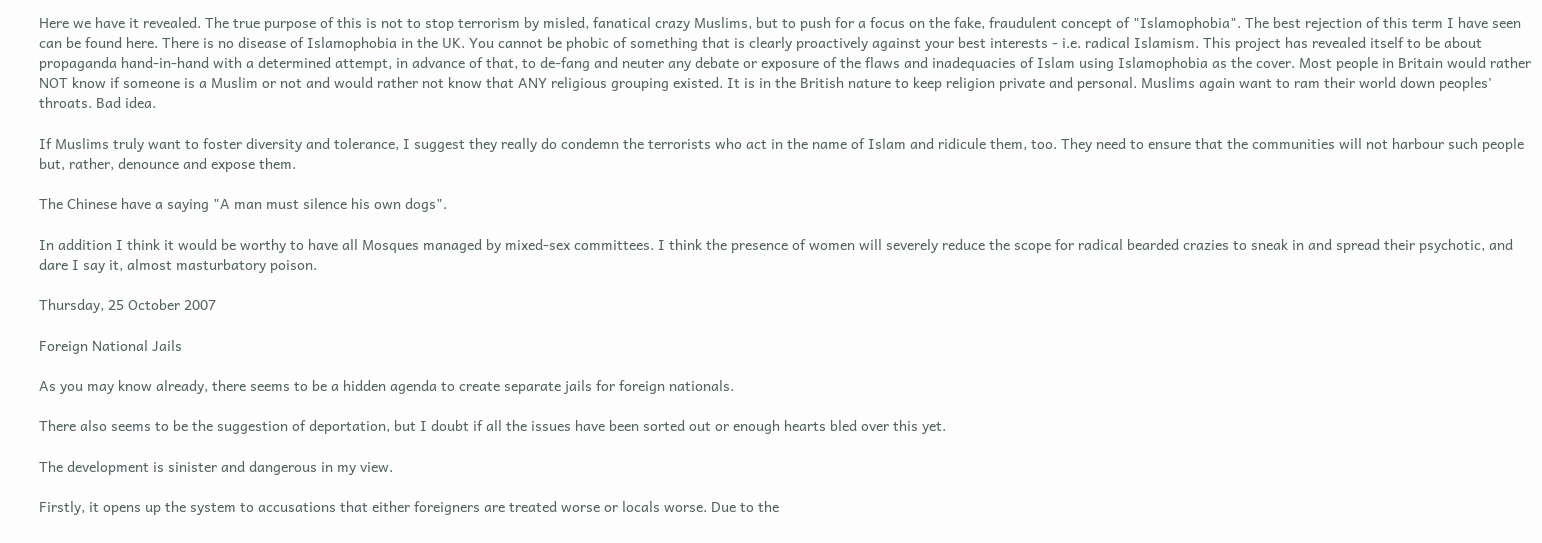Here we have it revealed. The true purpose of this is not to stop terrorism by misled, fanatical crazy Muslims, but to push for a focus on the fake, fraudulent concept of "Islamophobia". The best rejection of this term I have seen can be found here. There is no disease of Islamophobia in the UK. You cannot be phobic of something that is clearly proactively against your best interests - i.e. radical Islamism. This project has revealed itself to be about propaganda hand-in-hand with a determined attempt, in advance of that, to de-fang and neuter any debate or exposure of the flaws and inadequacies of Islam using Islamophobia as the cover. Most people in Britain would rather NOT know if someone is a Muslim or not and would rather not know that ANY religious grouping existed. It is in the British nature to keep religion private and personal. Muslims again want to ram their world down peoples' throats. Bad idea.

If Muslims truly want to foster diversity and tolerance, I suggest they really do condemn the terrorists who act in the name of Islam and ridicule them, too. They need to ensure that the communities will not harbour such people but, rather, denounce and expose them.

The Chinese have a saying "A man must silence his own dogs".

In addition I think it would be worthy to have all Mosques managed by mixed-sex committees. I think the presence of women will severely reduce the scope for radical bearded crazies to sneak in and spread their psychotic, and dare I say it, almost masturbatory poison.

Thursday, 25 October 2007

Foreign National Jails

As you may know already, there seems to be a hidden agenda to create separate jails for foreign nationals.

There also seems to be the suggestion of deportation, but I doubt if all the issues have been sorted out or enough hearts bled over this yet.

The development is sinister and dangerous in my view.

Firstly, it opens up the system to accusations that either foreigners are treated worse or locals worse. Due to the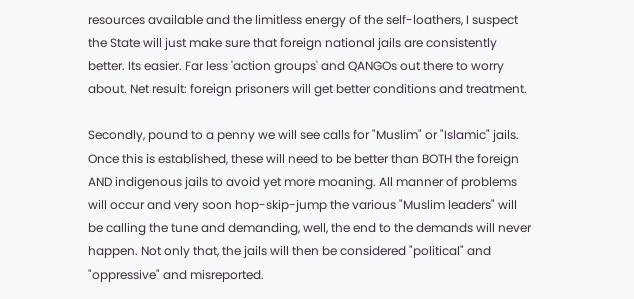resources available and the limitless energy of the self-loathers, I suspect the State will just make sure that foreign national jails are consistently better. Its easier. Far less 'action groups' and QANGOs out there to worry about. Net result: foreign prisoners will get better conditions and treatment.

Secondly, pound to a penny we will see calls for "Muslim" or "Islamic" jails. Once this is established, these will need to be better than BOTH the foreign AND indigenous jails to avoid yet more moaning. All manner of problems will occur and very soon hop-skip-jump the various "Muslim leaders" will be calling the tune and demanding, well, the end to the demands will never happen. Not only that, the jails will then be considered "political" and "oppressive" and misreported.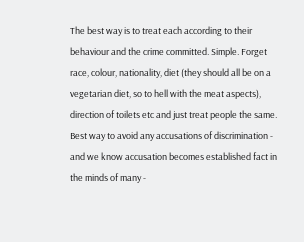The best way is to treat each according to their behaviour and the crime committed. Simple. Forget race, colour, nationality, diet (they should all be on a vegetarian diet, so to hell with the meat aspects), direction of toilets etc and just treat people the same. Best way to avoid any accusations of discrimination - and we know accusation becomes established fact in the minds of many -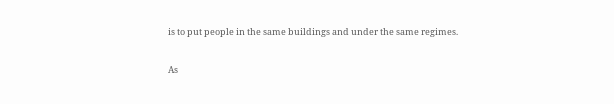is to put people in the same buildings and under the same regimes.

As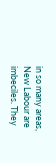in so many areas, New Labour are imbeciles. They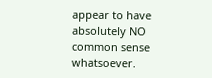appear to have absolutely NO common sense whatsoever.